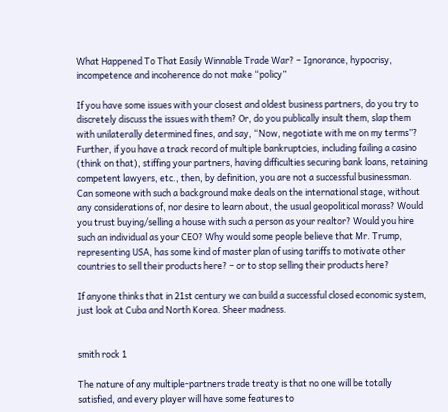What Happened To That Easily Winnable Trade War? – Ignorance, hypocrisy, incompetence and incoherence do not make “policy”

If you have some issues with your closest and oldest business partners, do you try to discretely discuss the issues with them? Or, do you publically insult them, slap them with unilaterally determined fines, and say, “Now, negotiate with me on my terms”? Further, if you have a track record of multiple bankruptcies, including failing a casino (think on that), stiffing your partners, having difficulties securing bank loans, retaining competent lawyers, etc., then, by definition, you are not a successful businessman. Can someone with such a background make deals on the international stage, without any considerations of, nor desire to learn about, the usual geopolitical morass? Would you trust buying/selling a house with such a person as your realtor? Would you hire such an individual as your CEO? Why would some people believe that Mr. Trump, representing USA, has some kind of master plan of using tariffs to motivate other countries to sell their products here? – or to stop selling their products here?

If anyone thinks that in 21st century we can build a successful closed economic system, just look at Cuba and North Korea. Sheer madness.


smith rock 1

The nature of any multiple-partners trade treaty is that no one will be totally satisfied, and every player will have some features to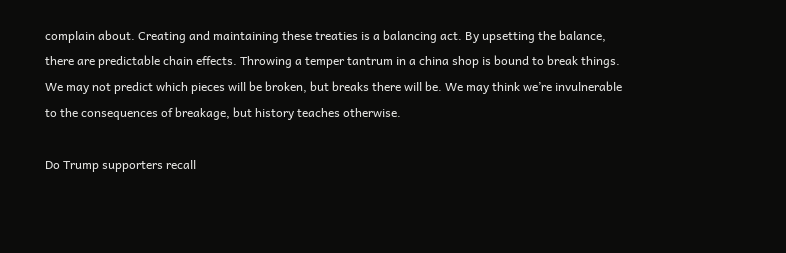complain about. Creating and maintaining these treaties is a balancing act. By upsetting the balance, there are predictable chain effects. Throwing a temper tantrum in a china shop is bound to break things. We may not predict which pieces will be broken, but breaks there will be. We may think we’re invulnerable to the consequences of breakage, but history teaches otherwise.

Do Trump supporters recall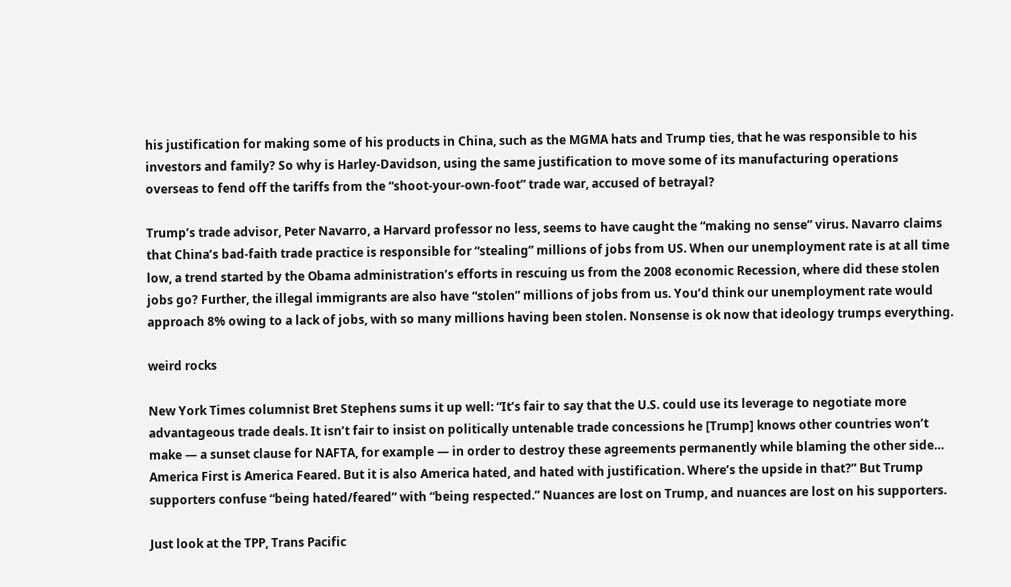his justification for making some of his products in China, such as the MGMA hats and Trump ties, that he was responsible to his investors and family? So why is Harley-Davidson, using the same justification to move some of its manufacturing operations overseas to fend off the tariffs from the “shoot-your-own-foot” trade war, accused of betrayal?

Trump’s trade advisor, Peter Navarro, a Harvard professor no less, seems to have caught the “making no sense” virus. Navarro claims that China’s bad-faith trade practice is responsible for “stealing” millions of jobs from US. When our unemployment rate is at all time low, a trend started by the Obama administration’s efforts in rescuing us from the 2008 economic Recession, where did these stolen jobs go? Further, the illegal immigrants are also have “stolen” millions of jobs from us. You’d think our unemployment rate would approach 8% owing to a lack of jobs, with so many millions having been stolen. Nonsense is ok now that ideology trumps everything.

weird rocks

New York Times columnist Bret Stephens sums it up well: “It’s fair to say that the U.S. could use its leverage to negotiate more advantageous trade deals. It isn’t fair to insist on politically untenable trade concessions he [Trump] knows other countries won’t make — a sunset clause for NAFTA, for example — in order to destroy these agreements permanently while blaming the other side… America First is America Feared. But it is also America hated, and hated with justification. Where’s the upside in that?” But Trump supporters confuse “being hated/feared” with “being respected.” Nuances are lost on Trump, and nuances are lost on his supporters.

Just look at the TPP, Trans Pacific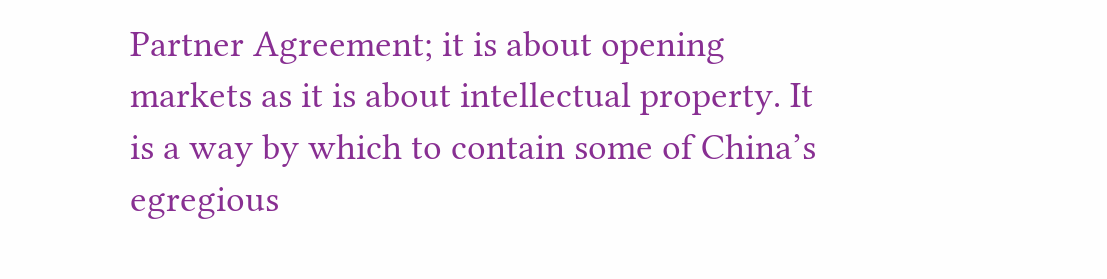Partner Agreement; it is about opening markets as it is about intellectual property. It is a way by which to contain some of China’s egregious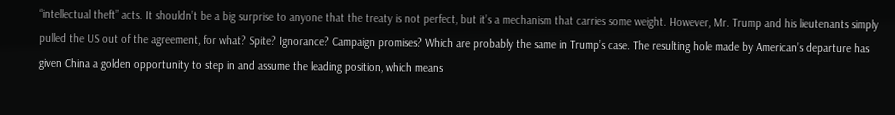“intellectual theft” acts. It shouldn’t be a big surprise to anyone that the treaty is not perfect, but it’s a mechanism that carries some weight. However, Mr. Trump and his lieutenants simply pulled the US out of the agreement, for what? Spite? Ignorance? Campaign promises? Which are probably the same in Trump’s case. The resulting hole made by American’s departure has given China a golden opportunity to step in and assume the leading position, which means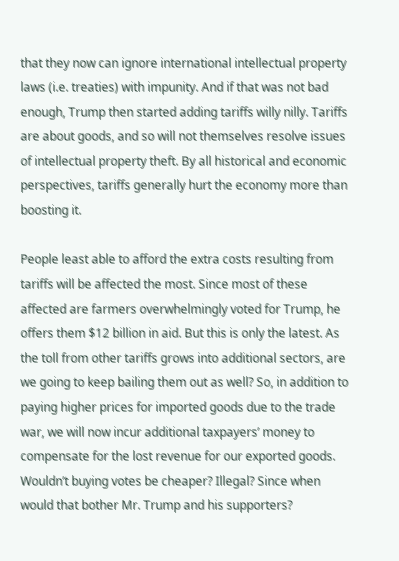that they now can ignore international intellectual property laws (i.e. treaties) with impunity. And if that was not bad enough, Trump then started adding tariffs willy nilly. Tariffs are about goods, and so will not themselves resolve issues of intellectual property theft. By all historical and economic perspectives, tariffs generally hurt the economy more than boosting it.

People least able to afford the extra costs resulting from tariffs will be affected the most. Since most of these affected are farmers overwhelmingly voted for Trump, he offers them $12 billion in aid. But this is only the latest. As the toll from other tariffs grows into additional sectors, are we going to keep bailing them out as well? So, in addition to paying higher prices for imported goods due to the trade war, we will now incur additional taxpayers’ money to compensate for the lost revenue for our exported goods. Wouldn’t buying votes be cheaper? Illegal? Since when would that bother Mr. Trump and his supporters?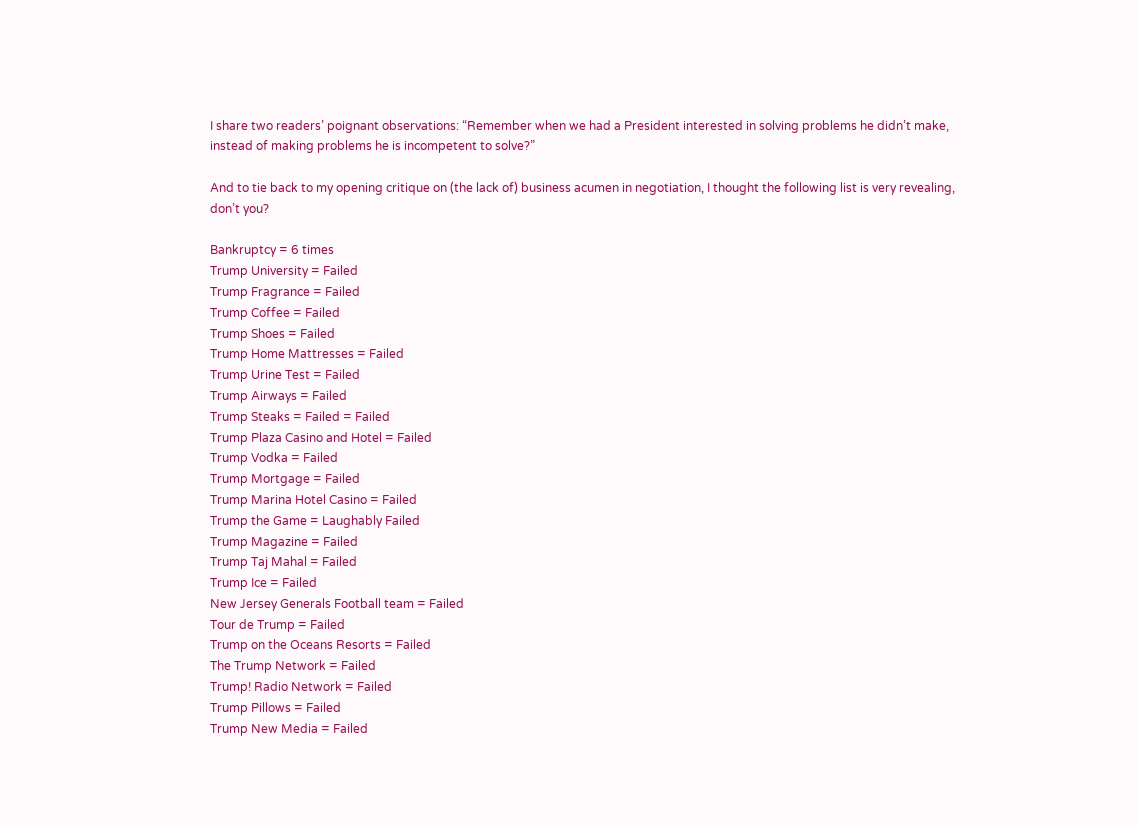I share two readers’ poignant observations: “Remember when we had a President interested in solving problems he didn’t make, instead of making problems he is incompetent to solve?”

And to tie back to my opening critique on (the lack of) business acumen in negotiation, I thought the following list is very revealing, don’t you?

Bankruptcy = 6 times
Trump University = Failed
Trump Fragrance = Failed
Trump Coffee = Failed
Trump Shoes = Failed
Trump Home Mattresses = Failed
Trump Urine Test = Failed
Trump Airways = Failed
Trump Steaks = Failed = Failed
Trump Plaza Casino and Hotel = Failed
Trump Vodka = Failed
Trump Mortgage = Failed
Trump Marina Hotel Casino = Failed
Trump the Game = Laughably Failed
Trump Magazine = Failed
Trump Taj Mahal = Failed
Trump Ice = Failed
New Jersey Generals Football team = Failed
Tour de Trump = Failed
Trump on the Oceans Resorts = Failed
The Trump Network = Failed
Trump! Radio Network = Failed
Trump Pillows = Failed
Trump New Media = Failed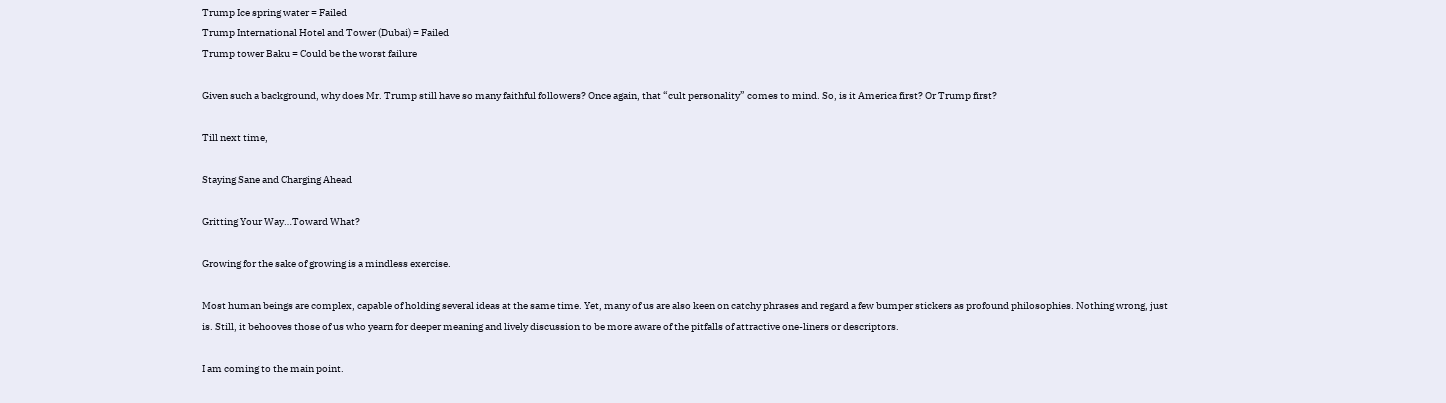Trump Ice spring water = Failed
Trump International Hotel and Tower (Dubai) = Failed
Trump tower Baku = Could be the worst failure

Given such a background, why does Mr. Trump still have so many faithful followers? Once again, that “cult personality” comes to mind. So, is it America first? Or Trump first?

Till next time,

Staying Sane and Charging Ahead

Gritting Your Way…Toward What?

Growing for the sake of growing is a mindless exercise.

Most human beings are complex, capable of holding several ideas at the same time. Yet, many of us are also keen on catchy phrases and regard a few bumper stickers as profound philosophies. Nothing wrong, just is. Still, it behooves those of us who yearn for deeper meaning and lively discussion to be more aware of the pitfalls of attractive one-liners or descriptors.

I am coming to the main point.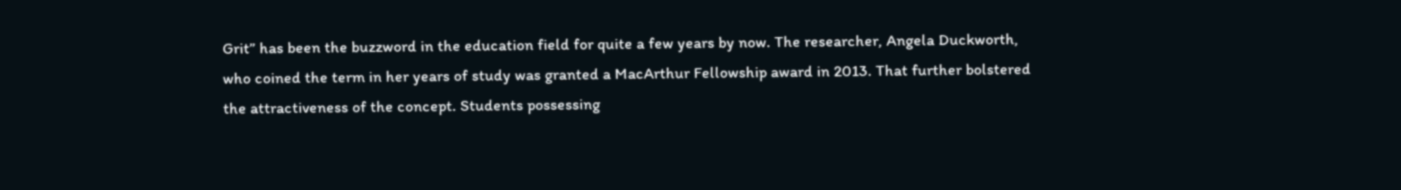Grit” has been the buzzword in the education field for quite a few years by now. The researcher, Angela Duckworth, who coined the term in her years of study was granted a MacArthur Fellowship award in 2013. That further bolstered the attractiveness of the concept. Students possessing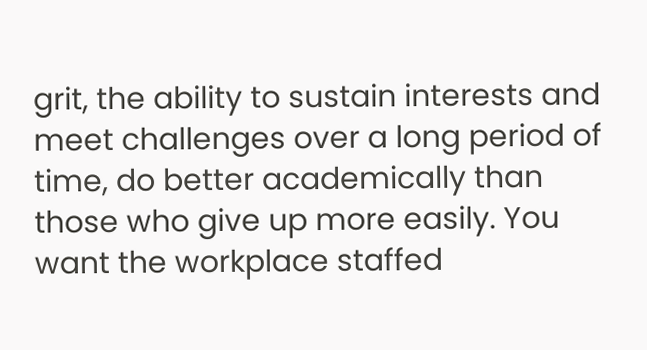grit, the ability to sustain interests and meet challenges over a long period of time, do better academically than those who give up more easily. You want the workplace staffed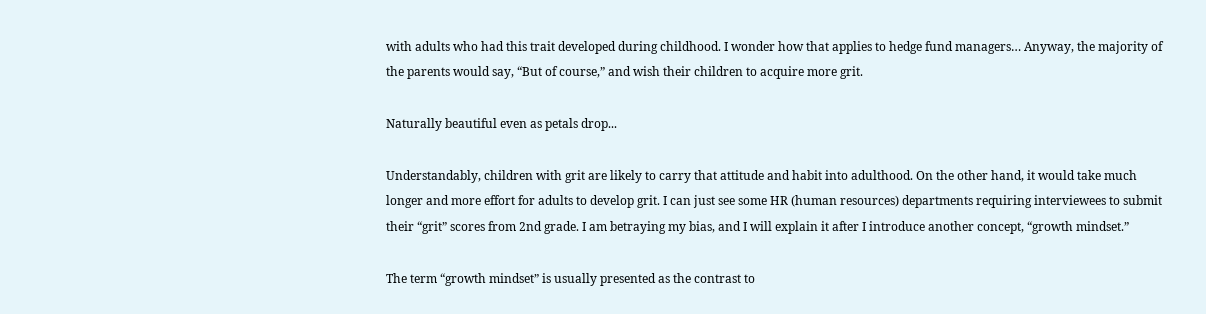with adults who had this trait developed during childhood. I wonder how that applies to hedge fund managers… Anyway, the majority of the parents would say, “But of course,” and wish their children to acquire more grit.

Naturally beautiful even as petals drop...

Understandably, children with grit are likely to carry that attitude and habit into adulthood. On the other hand, it would take much longer and more effort for adults to develop grit. I can just see some HR (human resources) departments requiring interviewees to submit their “grit” scores from 2nd grade. I am betraying my bias, and I will explain it after I introduce another concept, “growth mindset.”

The term “growth mindset” is usually presented as the contrast to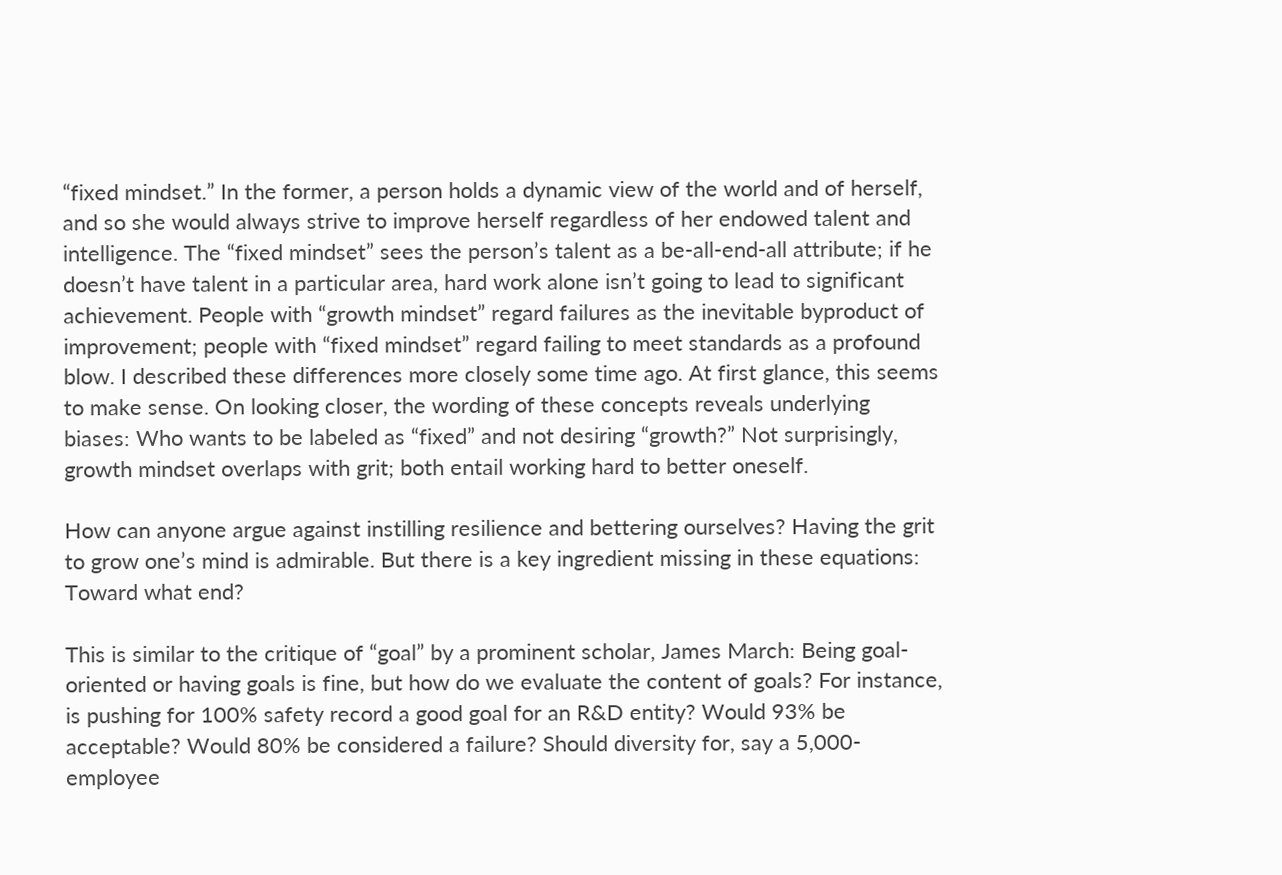“fixed mindset.” In the former, a person holds a dynamic view of the world and of herself, and so she would always strive to improve herself regardless of her endowed talent and intelligence. The “fixed mindset” sees the person’s talent as a be-all-end-all attribute; if he doesn’t have talent in a particular area, hard work alone isn’t going to lead to significant achievement. People with “growth mindset” regard failures as the inevitable byproduct of improvement; people with “fixed mindset” regard failing to meet standards as a profound blow. I described these differences more closely some time ago. At first glance, this seems to make sense. On looking closer, the wording of these concepts reveals underlying biases: Who wants to be labeled as “fixed” and not desiring “growth?” Not surprisingly, growth mindset overlaps with grit; both entail working hard to better oneself.

How can anyone argue against instilling resilience and bettering ourselves? Having the grit to grow one’s mind is admirable. But there is a key ingredient missing in these equations: Toward what end?

This is similar to the critique of “goal” by a prominent scholar, James March: Being goal-oriented or having goals is fine, but how do we evaluate the content of goals? For instance, is pushing for 100% safety record a good goal for an R&D entity? Would 93% be acceptable? Would 80% be considered a failure? Should diversity for, say a 5,000-employee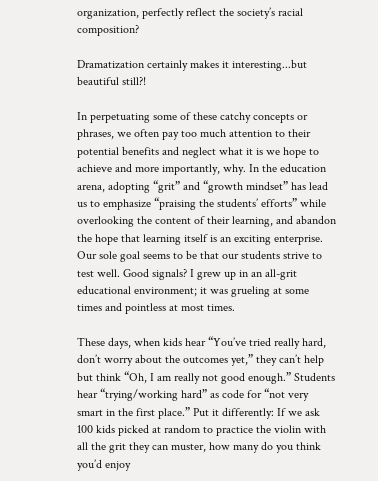organization, perfectly reflect the society’s racial composition?

Dramatization certainly makes it interesting...but beautiful still?!

In perpetuating some of these catchy concepts or phrases, we often pay too much attention to their potential benefits and neglect what it is we hope to achieve and more importantly, why. In the education arena, adopting “grit” and “growth mindset” has lead us to emphasize “praising the students’ efforts” while overlooking the content of their learning, and abandon the hope that learning itself is an exciting enterprise. Our sole goal seems to be that our students strive to test well. Good signals? I grew up in an all-grit educational environment; it was grueling at some times and pointless at most times.

These days, when kids hear “You’ve tried really hard, don’t worry about the outcomes yet,” they can’t help but think “Oh, I am really not good enough.” Students hear “trying/working hard” as code for “not very smart in the first place.” Put it differently: If we ask 100 kids picked at random to practice the violin with all the grit they can muster, how many do you think you’d enjoy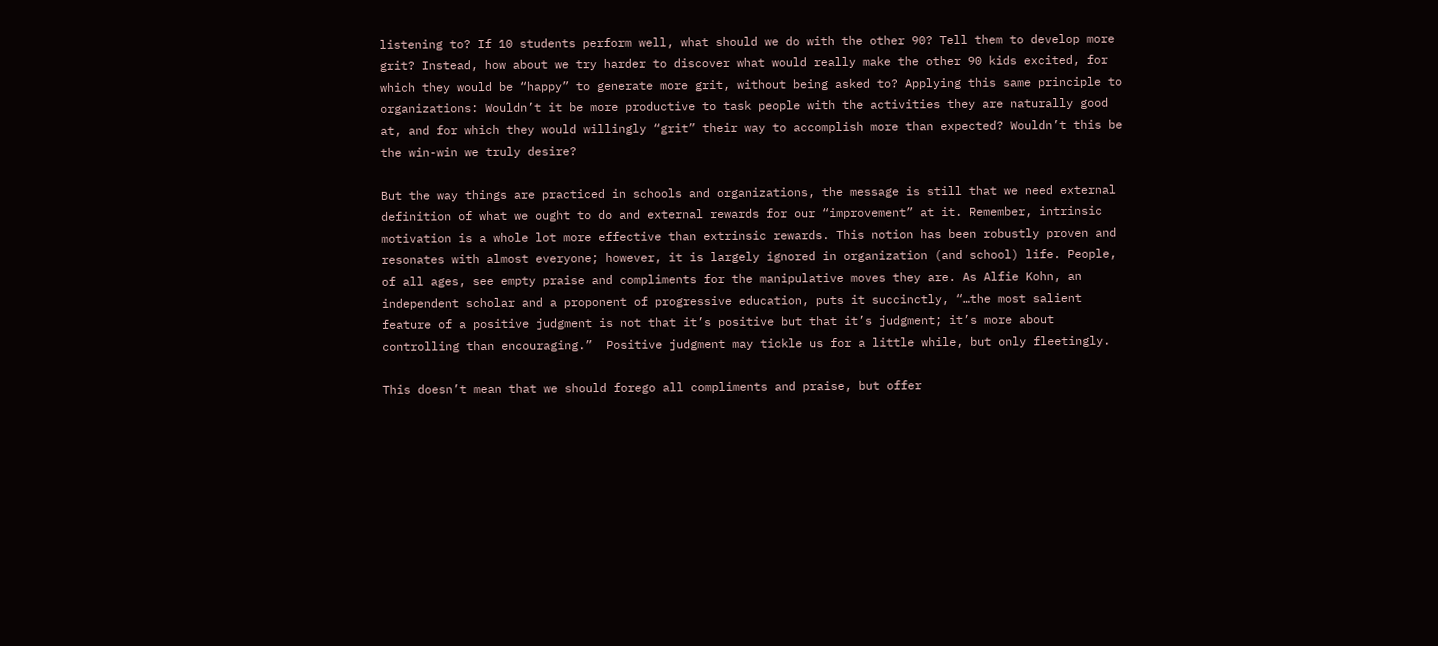listening to? If 10 students perform well, what should we do with the other 90? Tell them to develop more grit? Instead, how about we try harder to discover what would really make the other 90 kids excited, for which they would be “happy” to generate more grit, without being asked to? Applying this same principle to organizations: Wouldn’t it be more productive to task people with the activities they are naturally good at, and for which they would willingly “grit” their way to accomplish more than expected? Wouldn’t this be the win-win we truly desire?

But the way things are practiced in schools and organizations, the message is still that we need external definition of what we ought to do and external rewards for our “improvement” at it. Remember, intrinsic motivation is a whole lot more effective than extrinsic rewards. This notion has been robustly proven and resonates with almost everyone; however, it is largely ignored in organization (and school) life. People, of all ages, see empty praise and compliments for the manipulative moves they are. As Alfie Kohn, an independent scholar and a proponent of progressive education, puts it succinctly, “…the most salient feature of a positive judgment is not that it’s positive but that it’s judgment; it’s more about controlling than encouraging.”  Positive judgment may tickle us for a little while, but only fleetingly.

This doesn’t mean that we should forego all compliments and praise, but offer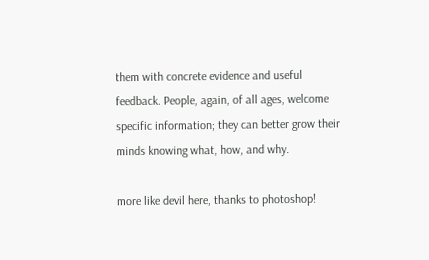them with concrete evidence and useful feedback. People, again, of all ages, welcome specific information; they can better grow their minds knowing what, how, and why.

more like devil here, thanks to photoshop!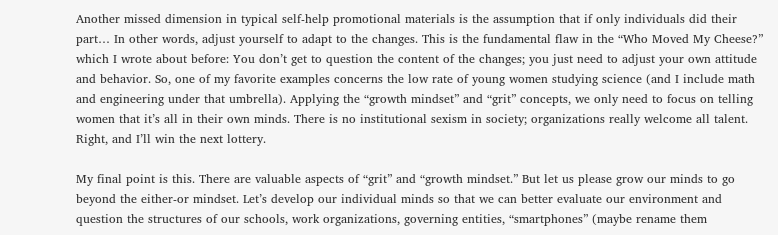Another missed dimension in typical self-help promotional materials is the assumption that if only individuals did their part… In other words, adjust yourself to adapt to the changes. This is the fundamental flaw in the “Who Moved My Cheese?” which I wrote about before: You don’t get to question the content of the changes; you just need to adjust your own attitude and behavior. So, one of my favorite examples concerns the low rate of young women studying science (and I include math and engineering under that umbrella). Applying the “growth mindset” and “grit” concepts, we only need to focus on telling women that it’s all in their own minds. There is no institutional sexism in society; organizations really welcome all talent. Right, and I’ll win the next lottery.

My final point is this. There are valuable aspects of “grit” and “growth mindset.” But let us please grow our minds to go beyond the either-or mindset. Let’s develop our individual minds so that we can better evaluate our environment and question the structures of our schools, work organizations, governing entities, “smartphones” (maybe rename them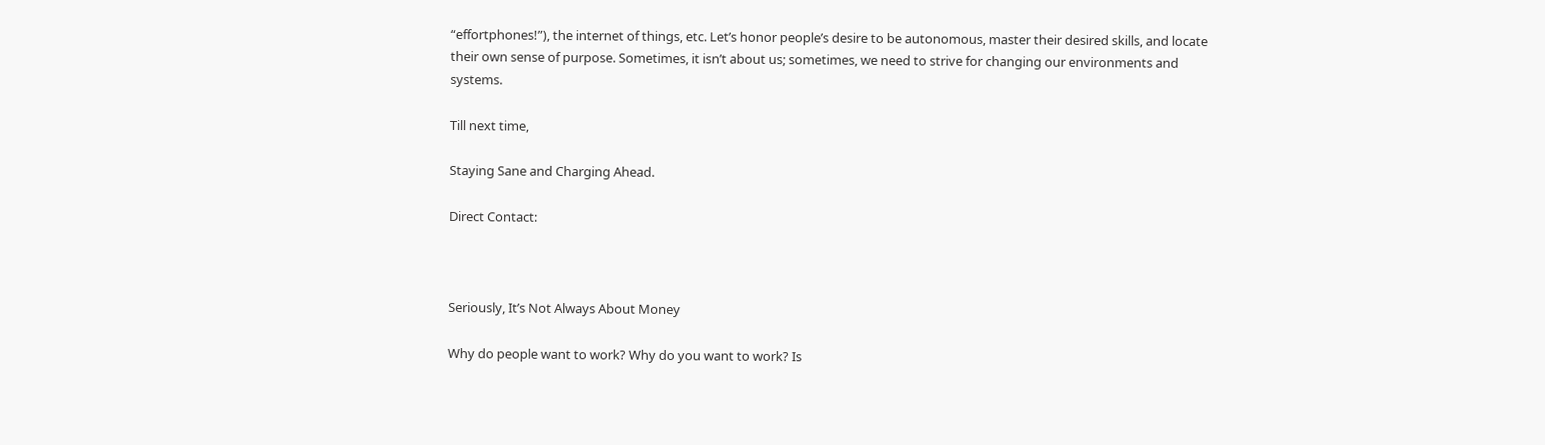“effortphones!”), the internet of things, etc. Let’s honor people’s desire to be autonomous, master their desired skills, and locate their own sense of purpose. Sometimes, it isn’t about us; sometimes, we need to strive for changing our environments and systems.

Till next time,

Staying Sane and Charging Ahead.

Direct Contact:



Seriously, It’s Not Always About Money

Why do people want to work? Why do you want to work? Is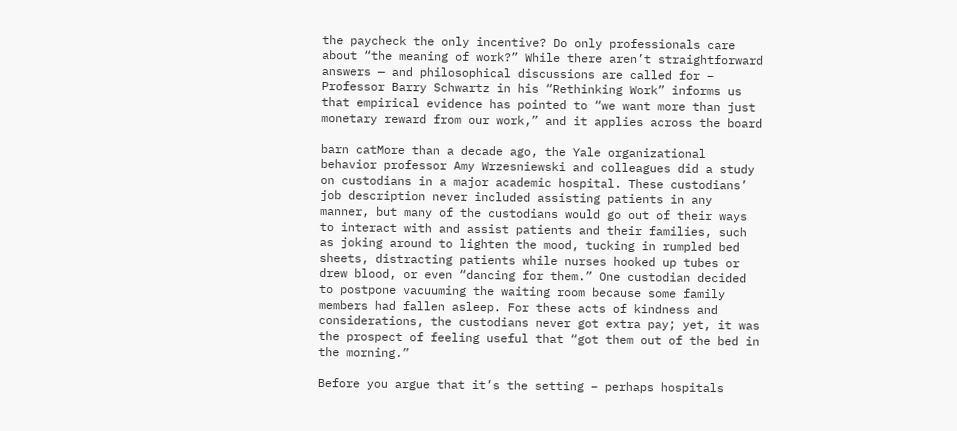the paycheck the only incentive? Do only professionals care about “the meaning of work?” While there aren’t straightforward answers — and philosophical discussions are called for – Professor Barry Schwartz in his “Rethinking Work” informs us that empirical evidence has pointed to “we want more than just monetary reward from our work,” and it applies across the board

barn catMore than a decade ago, the Yale organizational behavior professor Amy Wrzesniewski and colleagues did a study on custodians in a major academic hospital. These custodians’ job description never included assisting patients in any manner, but many of the custodians would go out of their ways to interact with and assist patients and their families, such as joking around to lighten the mood, tucking in rumpled bed sheets, distracting patients while nurses hooked up tubes or drew blood, or even “dancing for them.” One custodian decided to postpone vacuuming the waiting room because some family members had fallen asleep. For these acts of kindness and considerations, the custodians never got extra pay; yet, it was the prospect of feeling useful that “got them out of the bed in the morning.”

Before you argue that it’s the setting – perhaps hospitals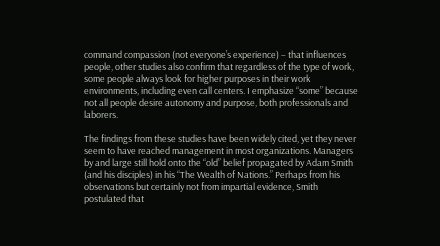command compassion (not everyone’s experience) – that influences people, other studies also confirm that regardless of the type of work, some people always look for higher purposes in their work environments, including even call centers. I emphasize “some” because not all people desire autonomy and purpose, both professionals and laborers.

The findings from these studies have been widely cited, yet they never seem to have reached management in most organizations. Managers by and large still hold onto the “old” belief propagated by Adam Smith (and his disciples) in his “The Wealth of Nations.” Perhaps from his observations but certainly not from impartial evidence, Smith postulated that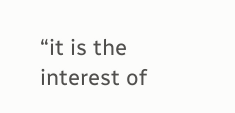“it is the interest of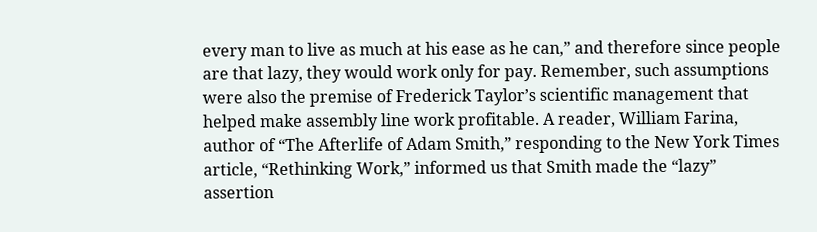every man to live as much at his ease as he can,” and therefore since people are that lazy, they would work only for pay. Remember, such assumptions were also the premise of Frederick Taylor’s scientific management that helped make assembly line work profitable. A reader, William Farina, author of “The Afterlife of Adam Smith,” responding to the New York Times article, “Rethinking Work,” informed us that Smith made the “lazy” assertion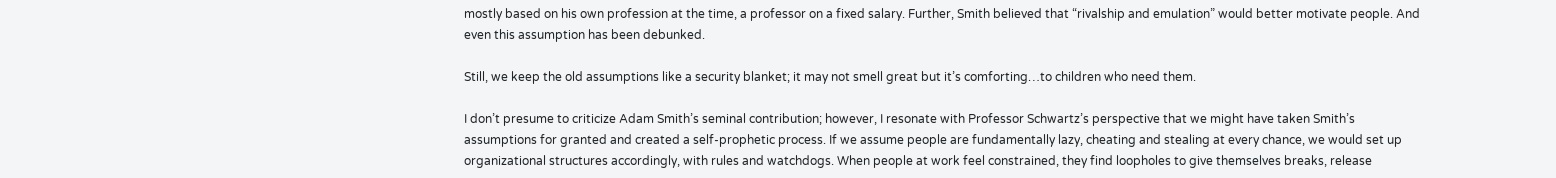mostly based on his own profession at the time, a professor on a fixed salary. Further, Smith believed that “rivalship and emulation” would better motivate people. And even this assumption has been debunked.

Still, we keep the old assumptions like a security blanket; it may not smell great but it’s comforting…to children who need them.

I don’t presume to criticize Adam Smith’s seminal contribution; however, I resonate with Professor Schwartz’s perspective that we might have taken Smith’s assumptions for granted and created a self-prophetic process. If we assume people are fundamentally lazy, cheating and stealing at every chance, we would set up organizational structures accordingly, with rules and watchdogs. When people at work feel constrained, they find loopholes to give themselves breaks, release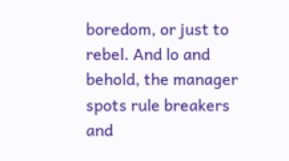boredom, or just to rebel. And lo and behold, the manager spots rule breakers and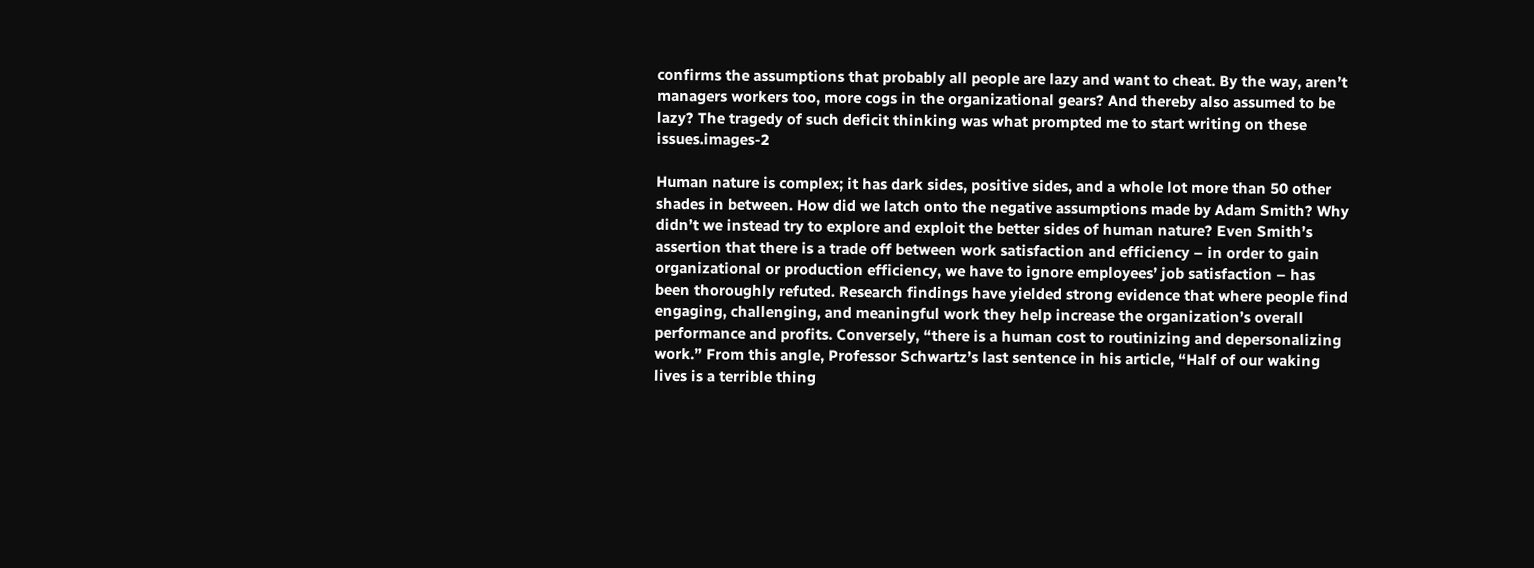confirms the assumptions that probably all people are lazy and want to cheat. By the way, aren’t managers workers too, more cogs in the organizational gears? And thereby also assumed to be lazy? The tragedy of such deficit thinking was what prompted me to start writing on these issues.images-2

Human nature is complex; it has dark sides, positive sides, and a whole lot more than 50 other shades in between. How did we latch onto the negative assumptions made by Adam Smith? Why didn’t we instead try to explore and exploit the better sides of human nature? Even Smith’s assertion that there is a trade off between work satisfaction and efficiency – in order to gain organizational or production efficiency, we have to ignore employees’ job satisfaction – has been thoroughly refuted. Research findings have yielded strong evidence that where people find engaging, challenging, and meaningful work they help increase the organization’s overall performance and profits. Conversely, “there is a human cost to routinizing and depersonalizing work.” From this angle, Professor Schwartz’s last sentence in his article, “Half of our waking lives is a terrible thing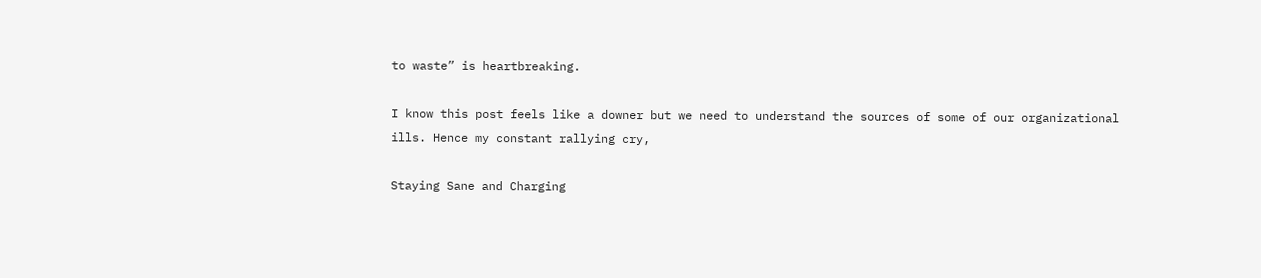to waste” is heartbreaking.

I know this post feels like a downer but we need to understand the sources of some of our organizational ills. Hence my constant rallying cry,

Staying Sane and Charging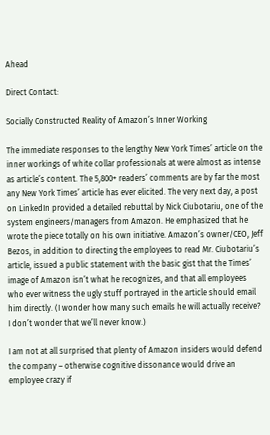Ahead

Direct Contact:

Socially Constructed Reality of Amazon’s Inner Working

The immediate responses to the lengthy New York Times’ article on the inner workings of white collar professionals at were almost as intense as article’s content. The 5,800+ readers’ comments are by far the most any New York Times’ article has ever elicited. The very next day, a post on LinkedIn provided a detailed rebuttal by Nick Ciubotariu, one of the system engineers/managers from Amazon. He emphasized that he wrote the piece totally on his own initiative. Amazon’s owner/CEO, Jeff Bezos, in addition to directing the employees to read Mr. Ciubotariu’s article, issued a public statement with the basic gist that the Times’ image of Amazon isn’t what he recognizes, and that all employees who ever witness the ugly stuff portrayed in the article should email him directly. (I wonder how many such emails he will actually receive? I don’t wonder that we’ll never know.)

I am not at all surprised that plenty of Amazon insiders would defend the company – otherwise cognitive dissonance would drive an employee crazy if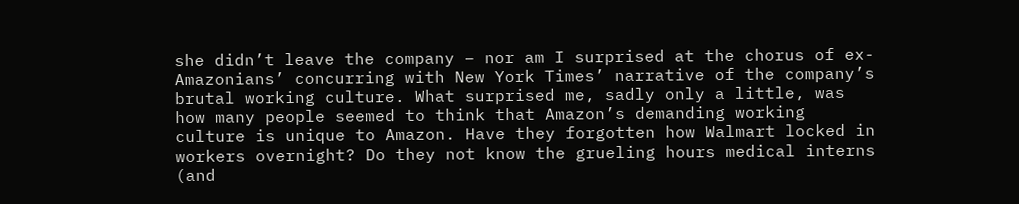she didn’t leave the company – nor am I surprised at the chorus of ex-Amazonians’ concurring with New York Times’ narrative of the company’s brutal working culture. What surprised me, sadly only a little, was how many people seemed to think that Amazon’s demanding working culture is unique to Amazon. Have they forgotten how Walmart locked in workers overnight? Do they not know the grueling hours medical interns (and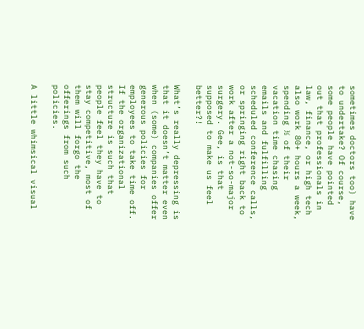sometimes doctors too) have to undertake? Of course, some people have pointed out that professionals in law, finance, or high tech also work 80+ hours a week, spending ½ of their vacation time chasing emails and fulfilling scheduled conference calls, or springing right back to work after a not-so-major surgery. Gee, is that supposed to make us feel better?!

What’s really depressing is that it doesn’t matter even when (some) companies offer generous policies for employees to take time off. If the organizational structure is such that people feel they have to stay competitive, most of them will forgo the offerings from such policies.

A little whimsical visual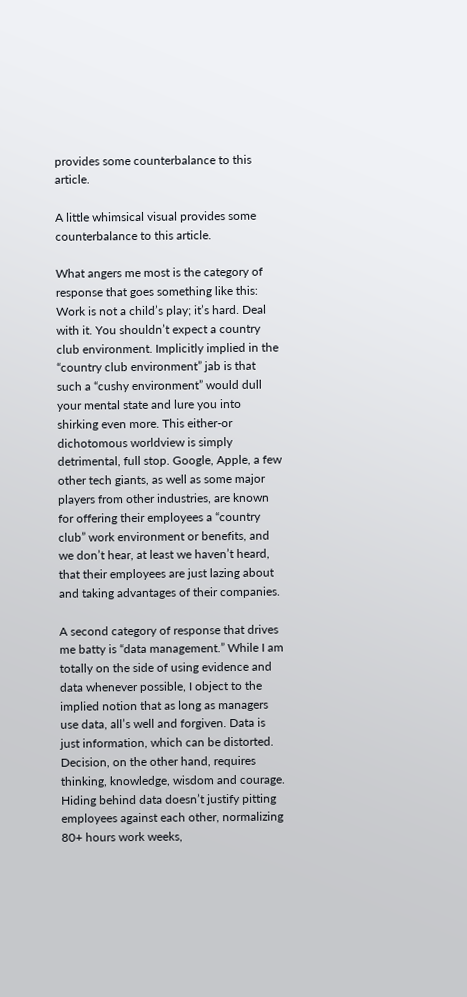provides some counterbalance to this article.

A little whimsical visual provides some counterbalance to this article.

What angers me most is the category of response that goes something like this: Work is not a child’s play; it’s hard. Deal with it. You shouldn’t expect a country club environment. Implicitly implied in the “country club environment” jab is that such a “cushy environment” would dull your mental state and lure you into shirking even more. This either-or dichotomous worldview is simply detrimental, full stop. Google, Apple, a few other tech giants, as well as some major players from other industries, are known for offering their employees a “country club” work environment or benefits, and we don’t hear, at least we haven’t heard, that their employees are just lazing about and taking advantages of their companies.

A second category of response that drives me batty is “data management.” While I am totally on the side of using evidence and data whenever possible, I object to the implied notion that as long as managers use data, all’s well and forgiven. Data is just information, which can be distorted. Decision, on the other hand, requires thinking, knowledge, wisdom and courage. Hiding behind data doesn’t justify pitting employees against each other, normalizing 80+ hours work weeks,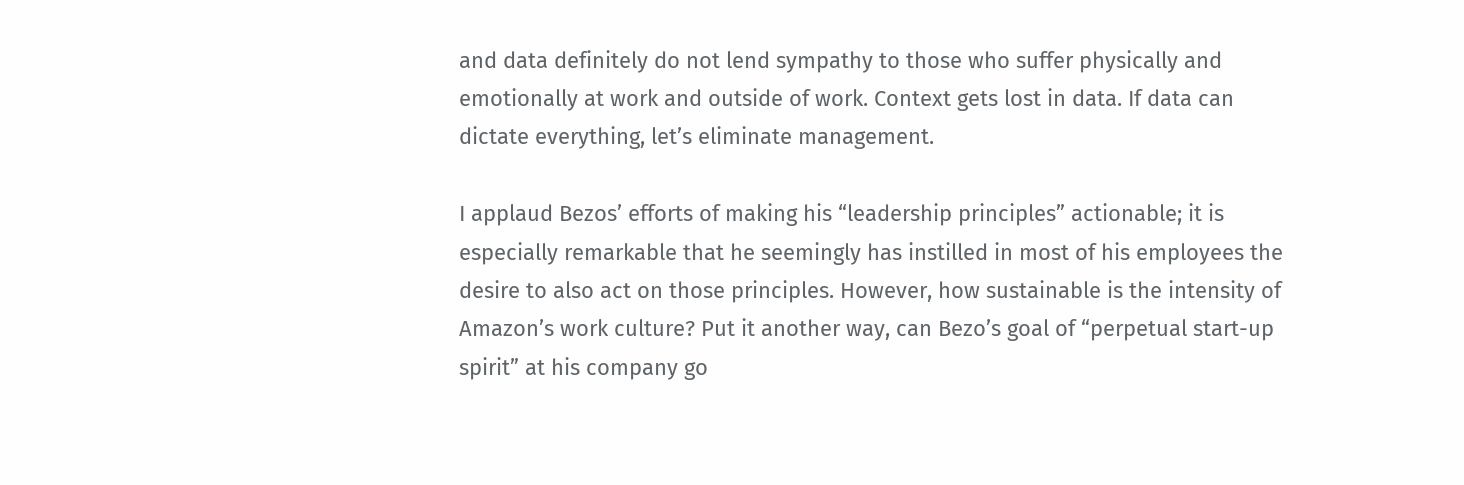and data definitely do not lend sympathy to those who suffer physically and emotionally at work and outside of work. Context gets lost in data. If data can dictate everything, let’s eliminate management.

I applaud Bezos’ efforts of making his “leadership principles” actionable; it is especially remarkable that he seemingly has instilled in most of his employees the desire to also act on those principles. However, how sustainable is the intensity of Amazon’s work culture? Put it another way, can Bezo’s goal of “perpetual start-up spirit” at his company go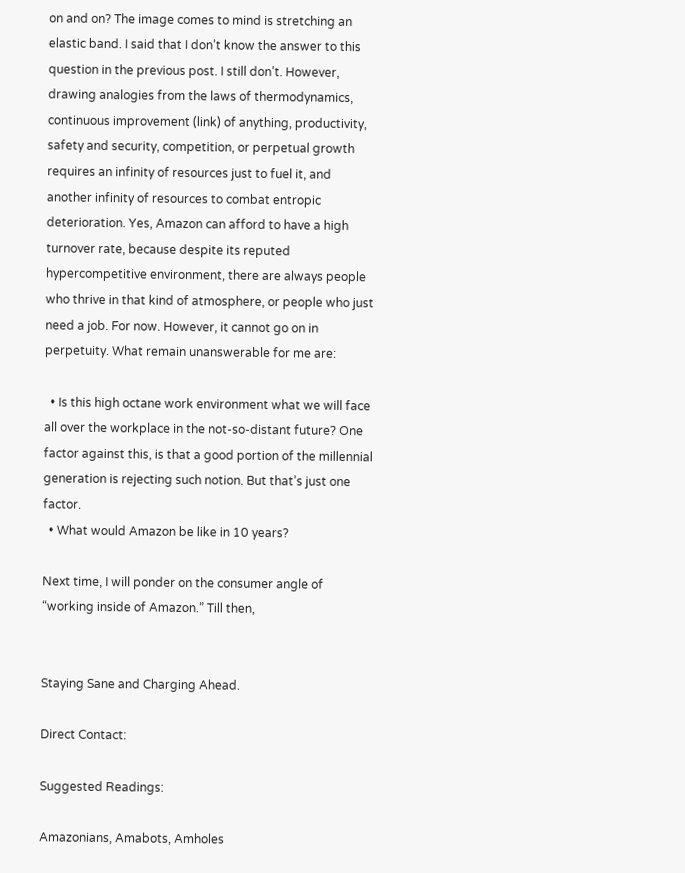on and on? The image comes to mind is stretching an elastic band. I said that I don’t know the answer to this question in the previous post. I still don’t. However, drawing analogies from the laws of thermodynamics, continuous improvement (link) of anything, productivity, safety and security, competition, or perpetual growth requires an infinity of resources just to fuel it, and another infinity of resources to combat entropic deterioration. Yes, Amazon can afford to have a high turnover rate, because despite its reputed hypercompetitive environment, there are always people who thrive in that kind of atmosphere, or people who just need a job. For now. However, it cannot go on in perpetuity. What remain unanswerable for me are:

  • Is this high octane work environment what we will face all over the workplace in the not-so-distant future? One factor against this, is that a good portion of the millennial generation is rejecting such notion. But that’s just one factor.
  • What would Amazon be like in 10 years?

Next time, I will ponder on the consumer angle of “working inside of Amazon.” Till then,


Staying Sane and Charging Ahead.

Direct Contact:

Suggested Readings:

Amazonians, Amabots, Amholes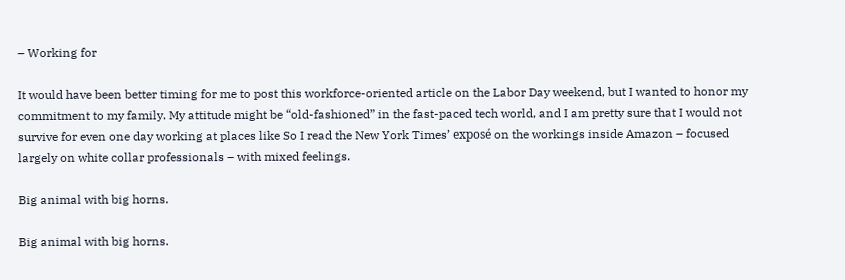– Working for

It would have been better timing for me to post this workforce-oriented article on the Labor Day weekend, but I wanted to honor my commitment to my family. My attitude might be “old-fashioned” in the fast-paced tech world, and I am pretty sure that I would not survive for even one day working at places like So I read the New York Times’ exposé on the workings inside Amazon – focused largely on white collar professionals – with mixed feelings.

Big animal with big horns.

Big animal with big horns.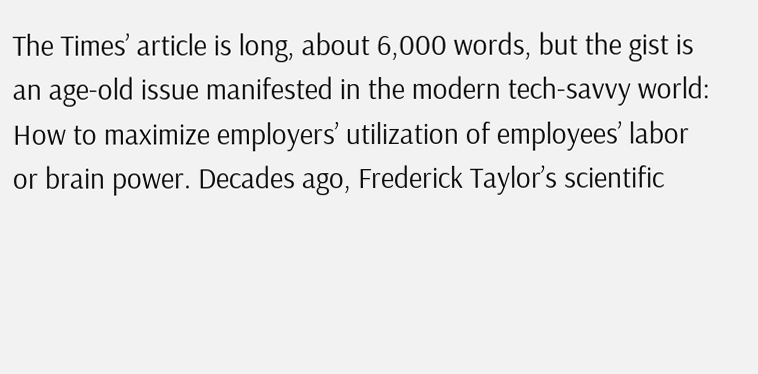The Times’ article is long, about 6,000 words, but the gist is an age-old issue manifested in the modern tech-savvy world: How to maximize employers’ utilization of employees’ labor or brain power. Decades ago, Frederick Taylor’s scientific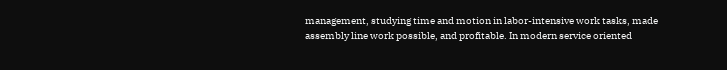management, studying time and motion in labor-intensive work tasks, made assembly line work possible, and profitable. In modern service oriented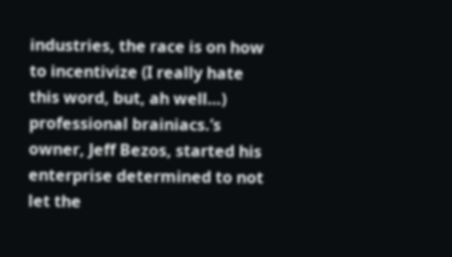industries, the race is on how to incentivize (I really hate this word, but, ah well…) professional brainiacs.’s owner, Jeff Bezos, started his enterprise determined to not let the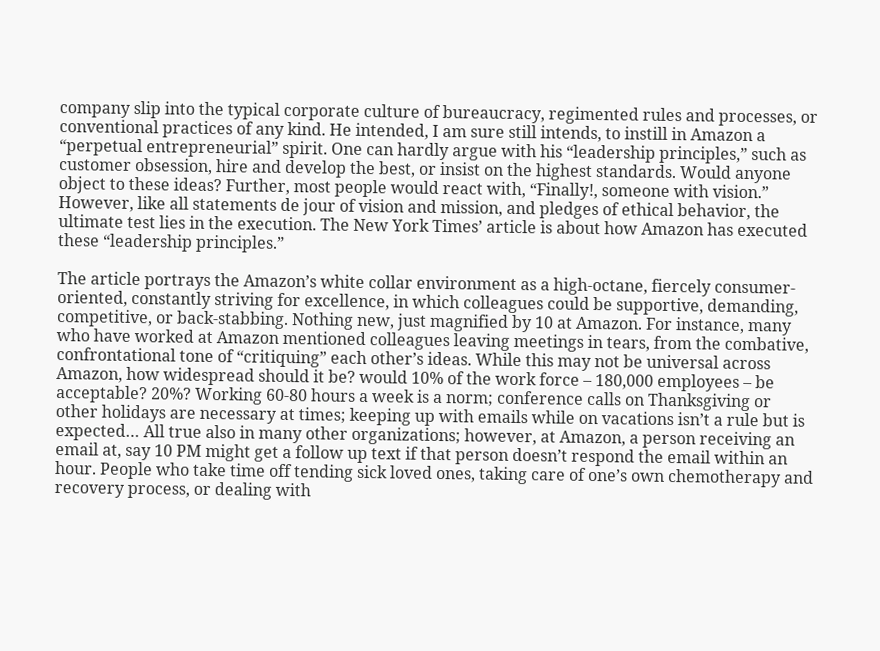company slip into the typical corporate culture of bureaucracy, regimented rules and processes, or conventional practices of any kind. He intended, I am sure still intends, to instill in Amazon a “perpetual entrepreneurial” spirit. One can hardly argue with his “leadership principles,” such as customer obsession, hire and develop the best, or insist on the highest standards. Would anyone object to these ideas? Further, most people would react with, “Finally!, someone with vision.” However, like all statements de jour of vision and mission, and pledges of ethical behavior, the ultimate test lies in the execution. The New York Times’ article is about how Amazon has executed these “leadership principles.”

The article portrays the Amazon’s white collar environment as a high-octane, fiercely consumer-oriented, constantly striving for excellence, in which colleagues could be supportive, demanding, competitive, or back-stabbing. Nothing new, just magnified by 10 at Amazon. For instance, many who have worked at Amazon mentioned colleagues leaving meetings in tears, from the combative, confrontational tone of “critiquing” each other’s ideas. While this may not be universal across Amazon, how widespread should it be? would 10% of the work force – 180,000 employees – be acceptable? 20%? Working 60-80 hours a week is a norm; conference calls on Thanksgiving or other holidays are necessary at times; keeping up with emails while on vacations isn’t a rule but is expected… All true also in many other organizations; however, at Amazon, a person receiving an email at, say 10 PM might get a follow up text if that person doesn’t respond the email within an hour. People who take time off tending sick loved ones, taking care of one’s own chemotherapy and recovery process, or dealing with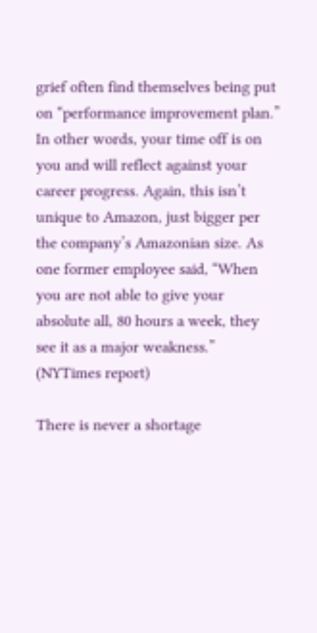grief often find themselves being put on “performance improvement plan.” In other words, your time off is on you and will reflect against your career progress. Again, this isn’t unique to Amazon, just bigger per the company’s Amazonian size. As one former employee said, “When you are not able to give your absolute all, 80 hours a week, they see it as a major weakness.” (NYTimes report)

There is never a shortage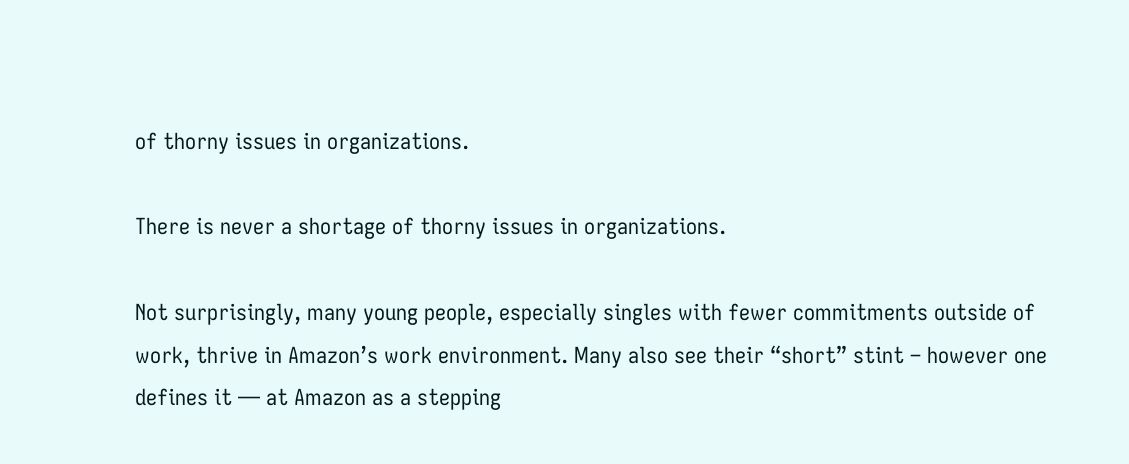of thorny issues in organizations.

There is never a shortage of thorny issues in organizations.

Not surprisingly, many young people, especially singles with fewer commitments outside of work, thrive in Amazon’s work environment. Many also see their “short” stint – however one defines it — at Amazon as a stepping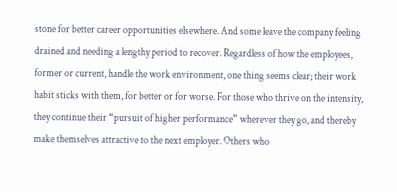stone for better career opportunities elsewhere. And some leave the company feeling drained and needing a lengthy period to recover. Regardless of how the employees, former or current, handle the work environment, one thing seems clear; their work habit sticks with them, for better or for worse. For those who thrive on the intensity, they continue their “pursuit of higher performance” wherever they go, and thereby make themselves attractive to the next employer. Others who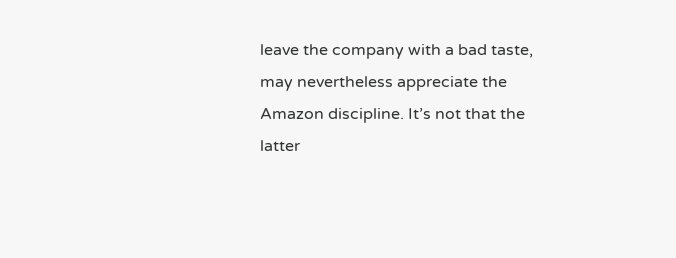leave the company with a bad taste, may nevertheless appreciate the Amazon discipline. It’s not that the latter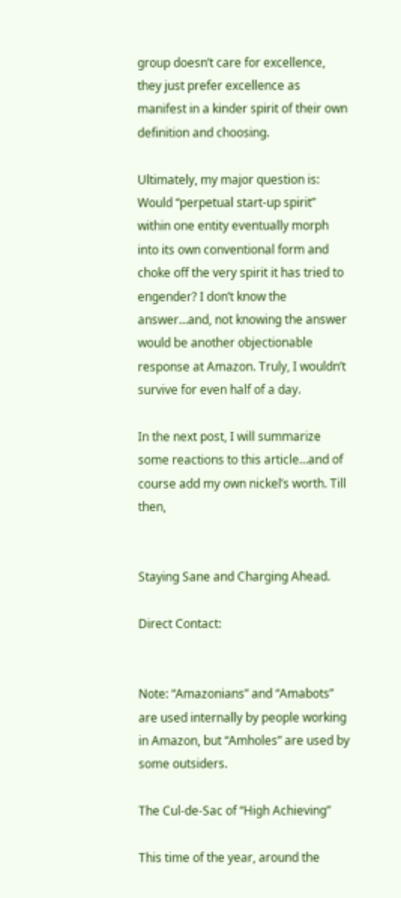group doesn’t care for excellence, they just prefer excellence as manifest in a kinder spirit of their own definition and choosing.

Ultimately, my major question is: Would “perpetual start-up spirit” within one entity eventually morph into its own conventional form and choke off the very spirit it has tried to engender? I don’t know the answer…and, not knowing the answer would be another objectionable response at Amazon. Truly, I wouldn’t survive for even half of a day.

In the next post, I will summarize some reactions to this article…and of course add my own nickel’s worth. Till then,


Staying Sane and Charging Ahead.

Direct Contact:


Note: “Amazonians” and “Amabots” are used internally by people working in Amazon, but “Amholes” are used by some outsiders.

The Cul-de-Sac of “High Achieving”

This time of the year, around the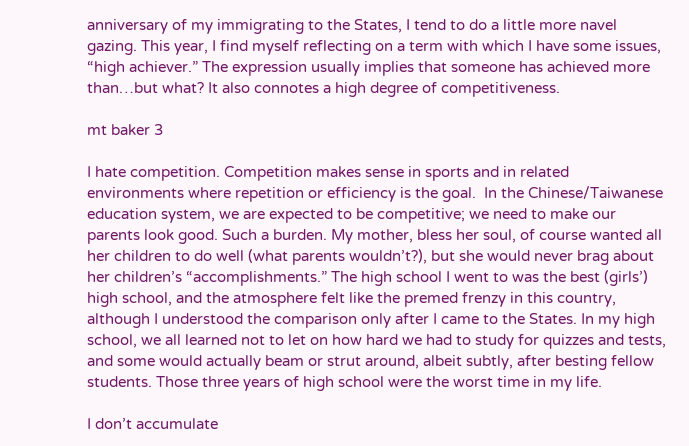anniversary of my immigrating to the States, I tend to do a little more navel gazing. This year, I find myself reflecting on a term with which I have some issues, “high achiever.” The expression usually implies that someone has achieved more than…but what? It also connotes a high degree of competitiveness.

mt baker 3

I hate competition. Competition makes sense in sports and in related environments where repetition or efficiency is the goal.  In the Chinese/Taiwanese education system, we are expected to be competitive; we need to make our parents look good. Such a burden. My mother, bless her soul, of course wanted all her children to do well (what parents wouldn’t?), but she would never brag about her children’s “accomplishments.” The high school I went to was the best (girls’) high school, and the atmosphere felt like the premed frenzy in this country, although I understood the comparison only after I came to the States. In my high school, we all learned not to let on how hard we had to study for quizzes and tests, and some would actually beam or strut around, albeit subtly, after besting fellow students. Those three years of high school were the worst time in my life.

I don’t accumulate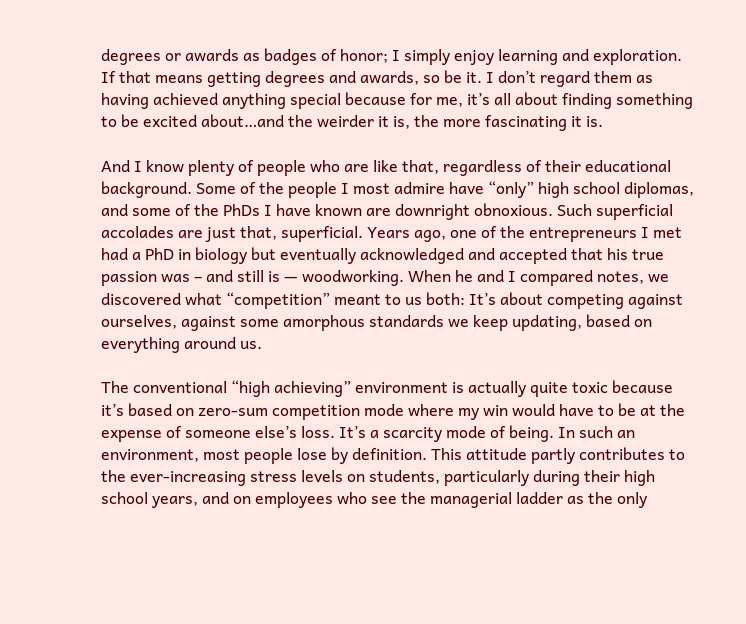degrees or awards as badges of honor; I simply enjoy learning and exploration. If that means getting degrees and awards, so be it. I don’t regard them as having achieved anything special because for me, it’s all about finding something to be excited about…and the weirder it is, the more fascinating it is.

And I know plenty of people who are like that, regardless of their educational background. Some of the people I most admire have “only” high school diplomas, and some of the PhDs I have known are downright obnoxious. Such superficial accolades are just that, superficial. Years ago, one of the entrepreneurs I met had a PhD in biology but eventually acknowledged and accepted that his true passion was – and still is — woodworking. When he and I compared notes, we discovered what “competition” meant to us both: It’s about competing against ourselves, against some amorphous standards we keep updating, based on everything around us.

The conventional “high achieving” environment is actually quite toxic because it’s based on zero-sum competition mode where my win would have to be at the expense of someone else’s loss. It’s a scarcity mode of being. In such an environment, most people lose by definition. This attitude partly contributes to the ever-increasing stress levels on students, particularly during their high school years, and on employees who see the managerial ladder as the only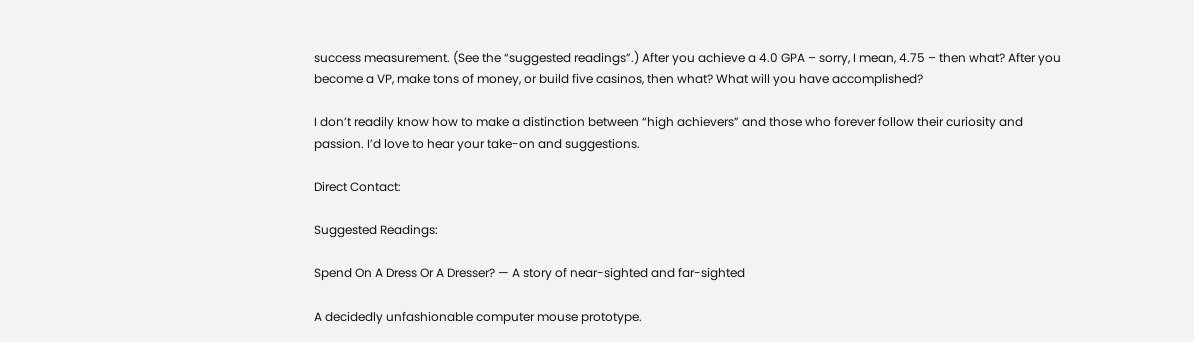success measurement. (See the “suggested readings”.) After you achieve a 4.0 GPA – sorry, I mean, 4.75 – then what? After you become a VP, make tons of money, or build five casinos, then what? What will you have accomplished?

I don’t readily know how to make a distinction between “high achievers” and those who forever follow their curiosity and passion. I’d love to hear your take-on and suggestions.

Direct Contact:

Suggested Readings:

Spend On A Dress Or A Dresser? — A story of near-sighted and far-sighted

A decidedly unfashionable computer mouse prototype.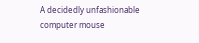A decidedly unfashionable computer mouse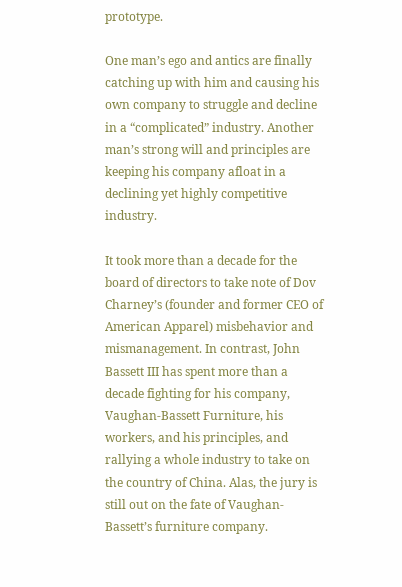prototype.

One man’s ego and antics are finally catching up with him and causing his own company to struggle and decline in a “complicated” industry. Another man’s strong will and principles are keeping his company afloat in a declining yet highly competitive industry.

It took more than a decade for the board of directors to take note of Dov Charney’s (founder and former CEO of American Apparel) misbehavior and mismanagement. In contrast, John Bassett III has spent more than a decade fighting for his company, Vaughan-Bassett Furniture, his workers, and his principles, and rallying a whole industry to take on the country of China. Alas, the jury is still out on the fate of Vaughan-Bassett’s furniture company.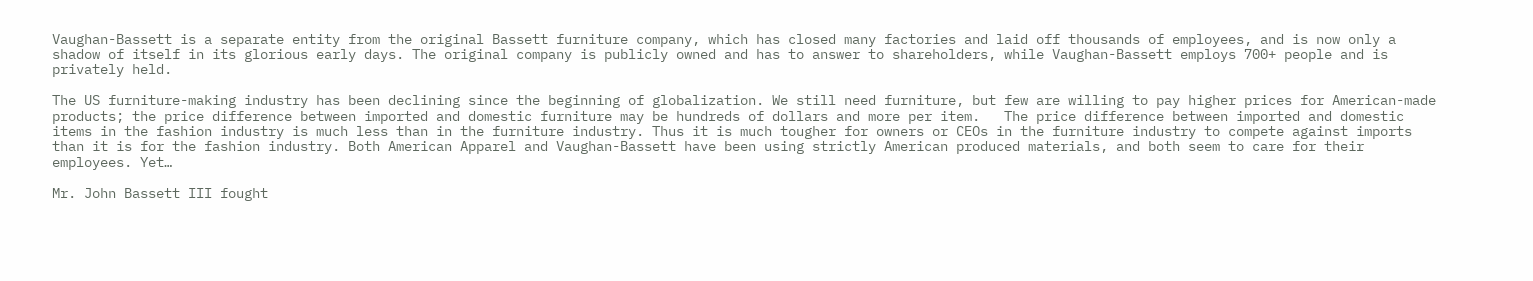Vaughan-Bassett is a separate entity from the original Bassett furniture company, which has closed many factories and laid off thousands of employees, and is now only a shadow of itself in its glorious early days. The original company is publicly owned and has to answer to shareholders, while Vaughan-Bassett employs 700+ people and is privately held.

The US furniture-making industry has been declining since the beginning of globalization. We still need furniture, but few are willing to pay higher prices for American-made products; the price difference between imported and domestic furniture may be hundreds of dollars and more per item.   The price difference between imported and domestic items in the fashion industry is much less than in the furniture industry. Thus it is much tougher for owners or CEOs in the furniture industry to compete against imports than it is for the fashion industry. Both American Apparel and Vaughan-Bassett have been using strictly American produced materials, and both seem to care for their employees. Yet…

Mr. John Bassett III fought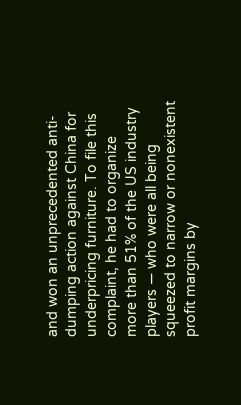and won an unprecedented anti-dumping action against China for underpricing furniture. To file this complaint, he had to organize more than 51% of the US industry players — who were all being squeezed to narrow or nonexistent profit margins by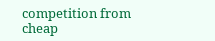competition from cheap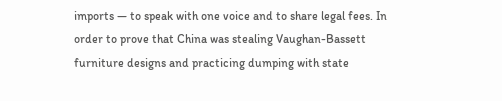imports — to speak with one voice and to share legal fees. In order to prove that China was stealing Vaughan-Bassett furniture designs and practicing dumping with state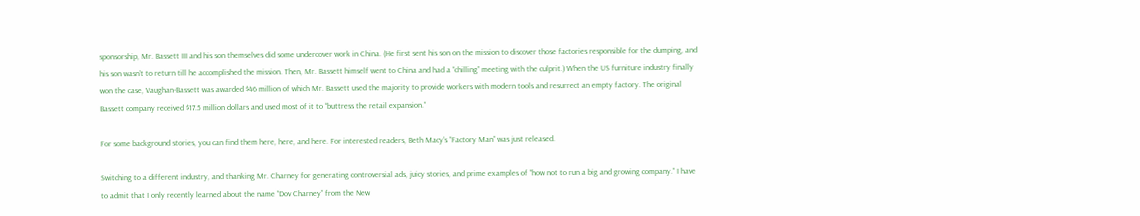sponsorship, Mr. Bassett III and his son themselves did some undercover work in China. (He first sent his son on the mission to discover those factories responsible for the dumping, and his son wasn’t to return till he accomplished the mission. Then, Mr. Bassett himself went to China and had a “chilling” meeting with the culprit.) When the US furniture industry finally won the case, Vaughan-Bassett was awarded $46 million of which Mr. Bassett used the majority to provide workers with modern tools and resurrect an empty factory. The original Bassett company received $17.5 million dollars and used most of it to “buttress the retail expansion.”

For some background stories, you can find them here, here, and here. For interested readers, Beth Macy’s “Factory Man” was just released.

Switching to a different industry, and thanking Mr. Charney for generating controversial ads, juicy stories, and prime examples of “how not to run a big and growing company.” I have to admit that I only recently learned about the name “Dov Charney” from the New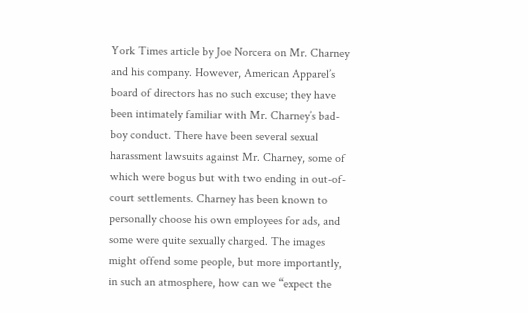York Times article by Joe Norcera on Mr. Charney and his company. However, American Apparel’s board of directors has no such excuse; they have been intimately familiar with Mr. Charney’s bad-boy conduct. There have been several sexual harassment lawsuits against Mr. Charney, some of which were bogus but with two ending in out-of-court settlements. Charney has been known to personally choose his own employees for ads, and some were quite sexually charged. The images might offend some people, but more importantly, in such an atmosphere, how can we “expect the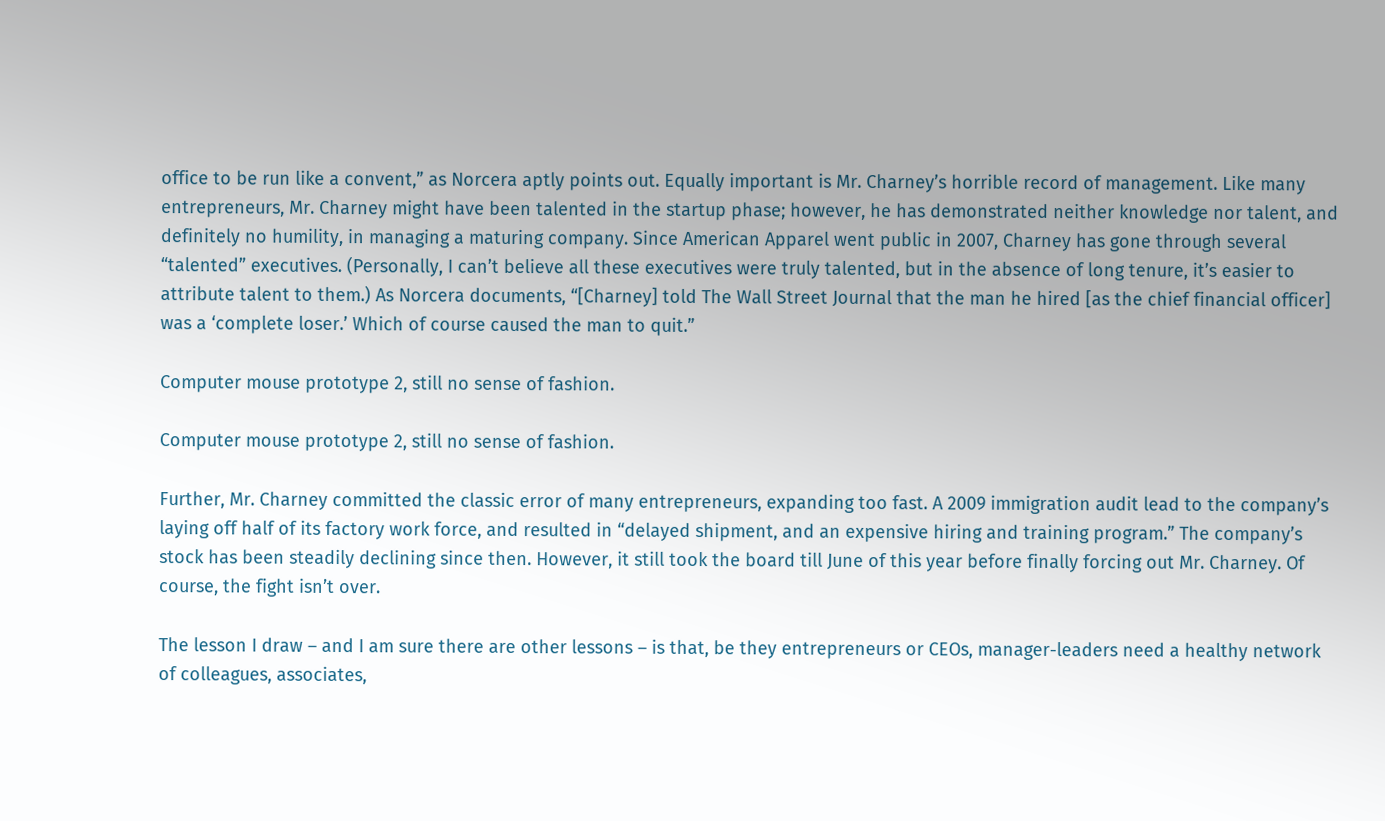office to be run like a convent,” as Norcera aptly points out. Equally important is Mr. Charney’s horrible record of management. Like many entrepreneurs, Mr. Charney might have been talented in the startup phase; however, he has demonstrated neither knowledge nor talent, and definitely no humility, in managing a maturing company. Since American Apparel went public in 2007, Charney has gone through several “talented” executives. (Personally, I can’t believe all these executives were truly talented, but in the absence of long tenure, it’s easier to attribute talent to them.) As Norcera documents, “[Charney] told The Wall Street Journal that the man he hired [as the chief financial officer] was a ‘complete loser.’ Which of course caused the man to quit.”

Computer mouse prototype 2, still no sense of fashion.

Computer mouse prototype 2, still no sense of fashion.

Further, Mr. Charney committed the classic error of many entrepreneurs, expanding too fast. A 2009 immigration audit lead to the company’s laying off half of its factory work force, and resulted in “delayed shipment, and an expensive hiring and training program.” The company’s stock has been steadily declining since then. However, it still took the board till June of this year before finally forcing out Mr. Charney. Of course, the fight isn’t over.

The lesson I draw – and I am sure there are other lessons – is that, be they entrepreneurs or CEOs, manager-leaders need a healthy network of colleagues, associates,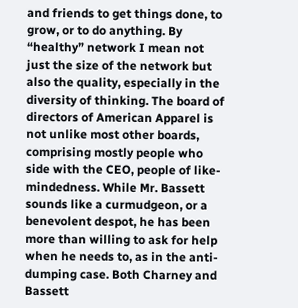and friends to get things done, to grow, or to do anything. By “healthy” network I mean not just the size of the network but also the quality, especially in the diversity of thinking. The board of directors of American Apparel is not unlike most other boards, comprising mostly people who side with the CEO, people of like-mindedness. While Mr. Bassett sounds like a curmudgeon, or a benevolent despot, he has been more than willing to ask for help when he needs to, as in the anti-dumping case. Both Charney and Bassett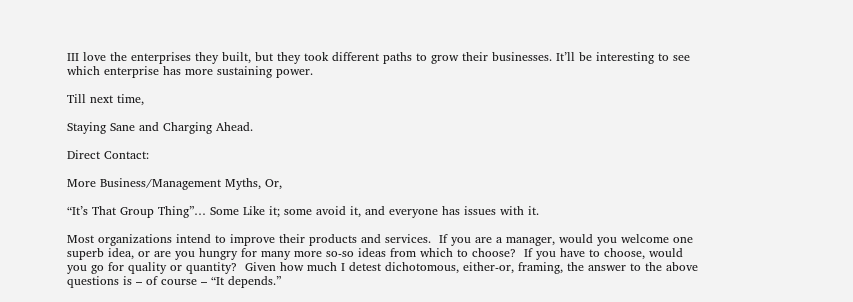III love the enterprises they built, but they took different paths to grow their businesses. It’ll be interesting to see which enterprise has more sustaining power.

Till next time,

Staying Sane and Charging Ahead.

Direct Contact:

More Business/Management Myths, Or,

“It’s That Group Thing”… Some Like it; some avoid it, and everyone has issues with it.

Most organizations intend to improve their products and services.  If you are a manager, would you welcome one superb idea, or are you hungry for many more so-so ideas from which to choose?  If you have to choose, would you go for quality or quantity?  Given how much I detest dichotomous, either-or, framing, the answer to the above questions is – of course – “It depends.”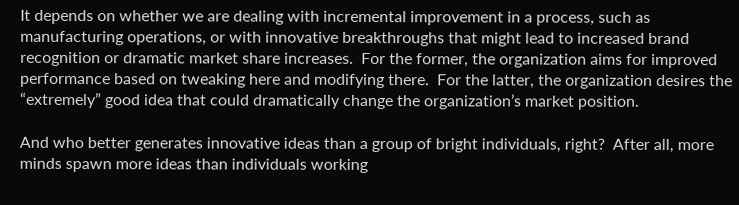It depends on whether we are dealing with incremental improvement in a process, such as manufacturing operations, or with innovative breakthroughs that might lead to increased brand recognition or dramatic market share increases.  For the former, the organization aims for improved performance based on tweaking here and modifying there.  For the latter, the organization desires the “extremely” good idea that could dramatically change the organization’s market position.

And who better generates innovative ideas than a group of bright individuals, right?  After all, more minds spawn more ideas than individuals working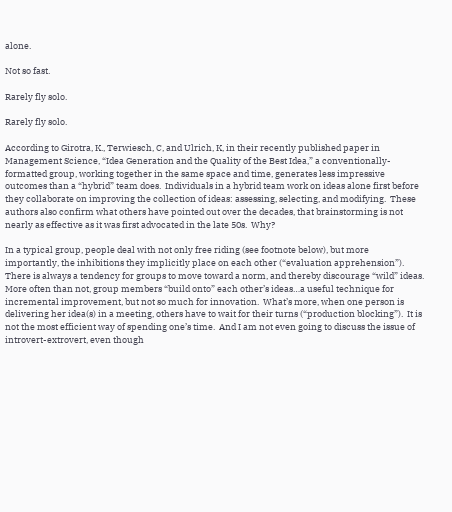alone.

Not so fast.

Rarely fly solo.

Rarely fly solo.

According to Girotra, K., Terwiesch, C, and Ulrich, K, in their recently published paper in Management Science, “Idea Generation and the Quality of the Best Idea,” a conventionally-formatted group, working together in the same space and time, generates less impressive outcomes than a “hybrid” team does.  Individuals in a hybrid team work on ideas alone first before they collaborate on improving the collection of ideas: assessing, selecting, and modifying.  These authors also confirm what others have pointed out over the decades, that brainstorming is not nearly as effective as it was first advocated in the late 50s.  Why?

In a typical group, people deal with not only free riding (see footnote below), but more importantly, the inhibitions they implicitly place on each other (“evaluation apprehension”).  There is always a tendency for groups to move toward a norm, and thereby discourage “wild” ideas. More often than not, group members “build onto” each other’s ideas…a useful technique for incremental improvement, but not so much for innovation.  What’s more, when one person is delivering her idea(s) in a meeting, others have to wait for their turns (“production blocking”).  It is not the most efficient way of spending one’s time.  And I am not even going to discuss the issue of introvert-extrovert, even though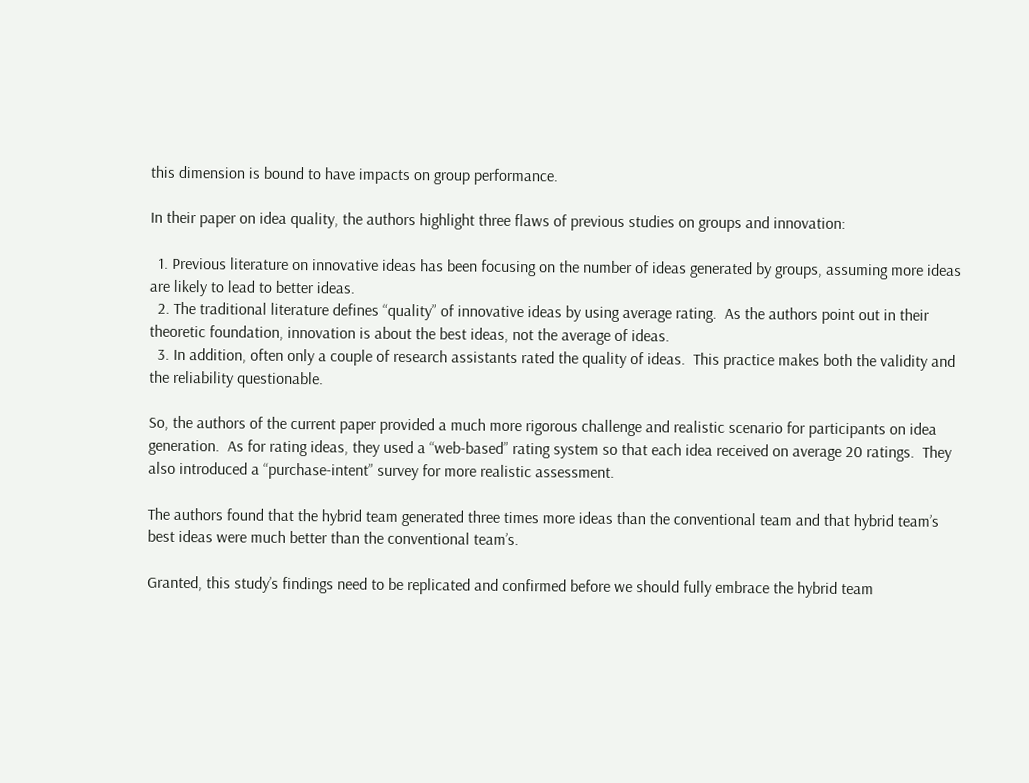this dimension is bound to have impacts on group performance.

In their paper on idea quality, the authors highlight three flaws of previous studies on groups and innovation:

  1. Previous literature on innovative ideas has been focusing on the number of ideas generated by groups, assuming more ideas are likely to lead to better ideas.
  2. The traditional literature defines “quality” of innovative ideas by using average rating.  As the authors point out in their theoretic foundation, innovation is about the best ideas, not the average of ideas.
  3. In addition, often only a couple of research assistants rated the quality of ideas.  This practice makes both the validity and the reliability questionable.

So, the authors of the current paper provided a much more rigorous challenge and realistic scenario for participants on idea generation.  As for rating ideas, they used a “web-based” rating system so that each idea received on average 20 ratings.  They also introduced a “purchase-intent” survey for more realistic assessment.

The authors found that the hybrid team generated three times more ideas than the conventional team and that hybrid team’s best ideas were much better than the conventional team’s.

Granted, this study’s findings need to be replicated and confirmed before we should fully embrace the hybrid team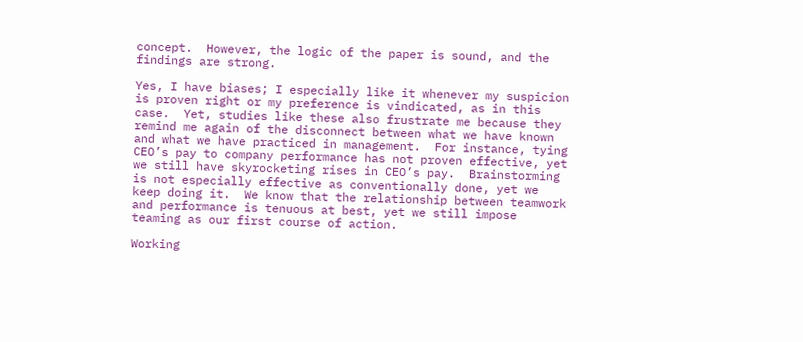concept.  However, the logic of the paper is sound, and the findings are strong.

Yes, I have biases; I especially like it whenever my suspicion is proven right or my preference is vindicated, as in this case.  Yet, studies like these also frustrate me because they remind me again of the disconnect between what we have known and what we have practiced in management.  For instance, tying CEO’s pay to company performance has not proven effective, yet we still have skyrocketing rises in CEO’s pay.  Brainstorming is not especially effective as conventionally done, yet we keep doing it.  We know that the relationship between teamwork and performance is tenuous at best, yet we still impose teaming as our first course of action.

Working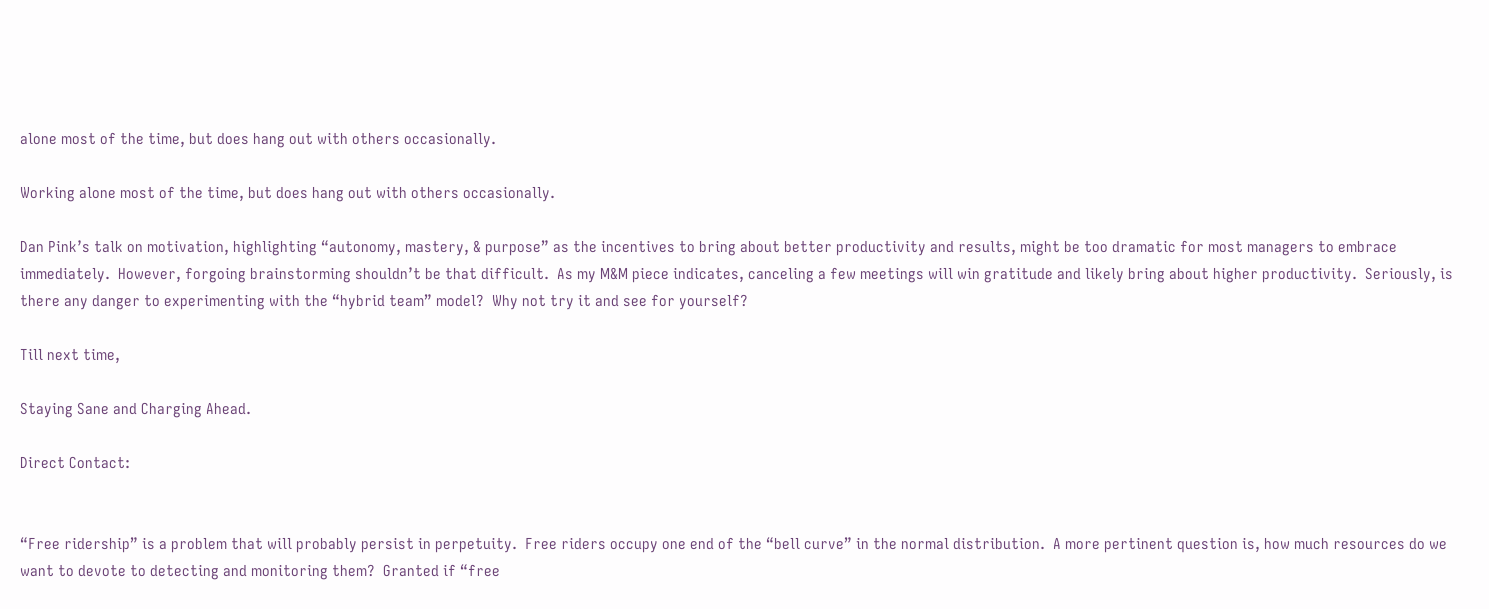alone most of the time, but does hang out with others occasionally.

Working alone most of the time, but does hang out with others occasionally.

Dan Pink’s talk on motivation, highlighting “autonomy, mastery, & purpose” as the incentives to bring about better productivity and results, might be too dramatic for most managers to embrace immediately.  However, forgoing brainstorming shouldn’t be that difficult.  As my M&M piece indicates, canceling a few meetings will win gratitude and likely bring about higher productivity.  Seriously, is there any danger to experimenting with the “hybrid team” model?  Why not try it and see for yourself?

Till next time,

Staying Sane and Charging Ahead.

Direct Contact:


“Free ridership” is a problem that will probably persist in perpetuity.  Free riders occupy one end of the “bell curve” in the normal distribution.  A more pertinent question is, how much resources do we want to devote to detecting and monitoring them?  Granted if “free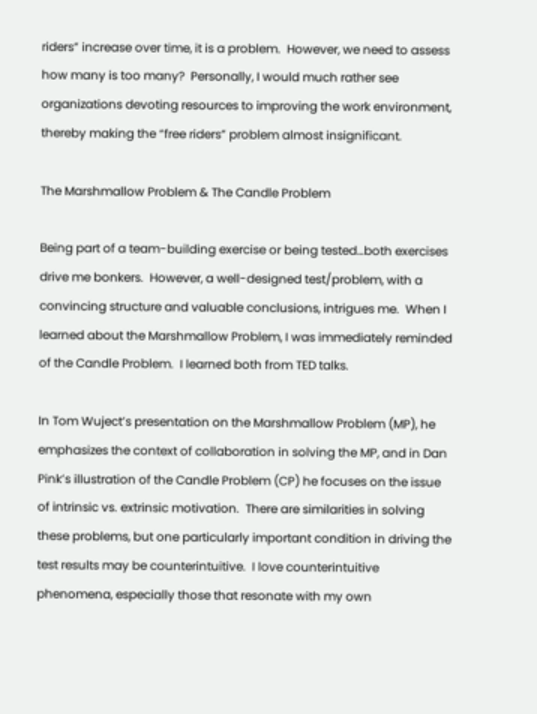riders” increase over time, it is a problem.  However, we need to assess how many is too many?  Personally, I would much rather see organizations devoting resources to improving the work environment, thereby making the “free riders” problem almost insignificant.

The Marshmallow Problem & The Candle Problem

Being part of a team-building exercise or being tested…both exercises drive me bonkers.  However, a well-designed test/problem, with a convincing structure and valuable conclusions, intrigues me.  When I learned about the Marshmallow Problem, I was immediately reminded of the Candle Problem.  I learned both from TED talks.

In Tom Wuject’s presentation on the Marshmallow Problem (MP), he emphasizes the context of collaboration in solving the MP, and in Dan Pink’s illustration of the Candle Problem (CP) he focuses on the issue of intrinsic vs. extrinsic motivation.  There are similarities in solving these problems, but one particularly important condition in driving the test results may be counterintuitive.  I love counterintuitive phenomena, especially those that resonate with my own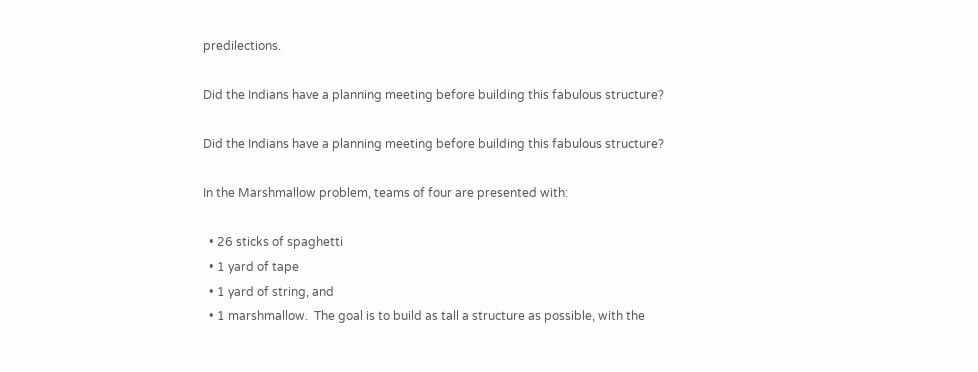predilections.

Did the Indians have a planning meeting before building this fabulous structure?

Did the Indians have a planning meeting before building this fabulous structure?

In the Marshmallow problem, teams of four are presented with:

  • 26 sticks of spaghetti
  • 1 yard of tape
  • 1 yard of string, and
  • 1 marshmallow.  The goal is to build as tall a structure as possible, with the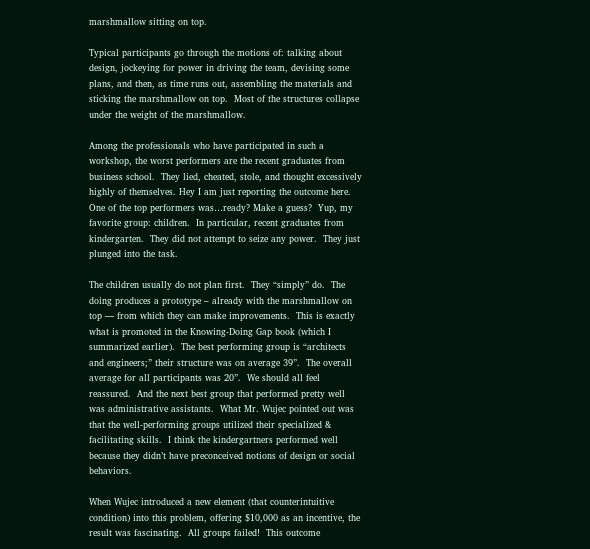marshmallow sitting on top.

Typical participants go through the motions of: talking about design, jockeying for power in driving the team, devising some plans, and then, as time runs out, assembling the materials and sticking the marshmallow on top.  Most of the structures collapse under the weight of the marshmallow.

Among the professionals who have participated in such a workshop, the worst performers are the recent graduates from business school.  They lied, cheated, stole, and thought excessively highly of themselves. Hey I am just reporting the outcome here.  One of the top performers was…ready? Make a guess?  Yup, my favorite group: children.  In particular, recent graduates from kindergarten.  They did not attempt to seize any power.  They just plunged into the task.

The children usually do not plan first.  They “simply” do.  The doing produces a prototype – already with the marshmallow on top — from which they can make improvements.  This is exactly what is promoted in the Knowing-Doing Gap book (which I summarized earlier).  The best performing group is “architects and engineers;” their structure was on average 39”.  The overall average for all participants was 20”.  We should all feel reassured.  And the next best group that performed pretty well was administrative assistants.  What Mr. Wujec pointed out was that the well-performing groups utilized their specialized & facilitating skills.  I think the kindergartners performed well because they didn’t have preconceived notions of design or social behaviors.

When Wujec introduced a new element (that counterintuitive condition) into this problem, offering $10,000 as an incentive, the result was fascinating.  All groups failed!  This outcome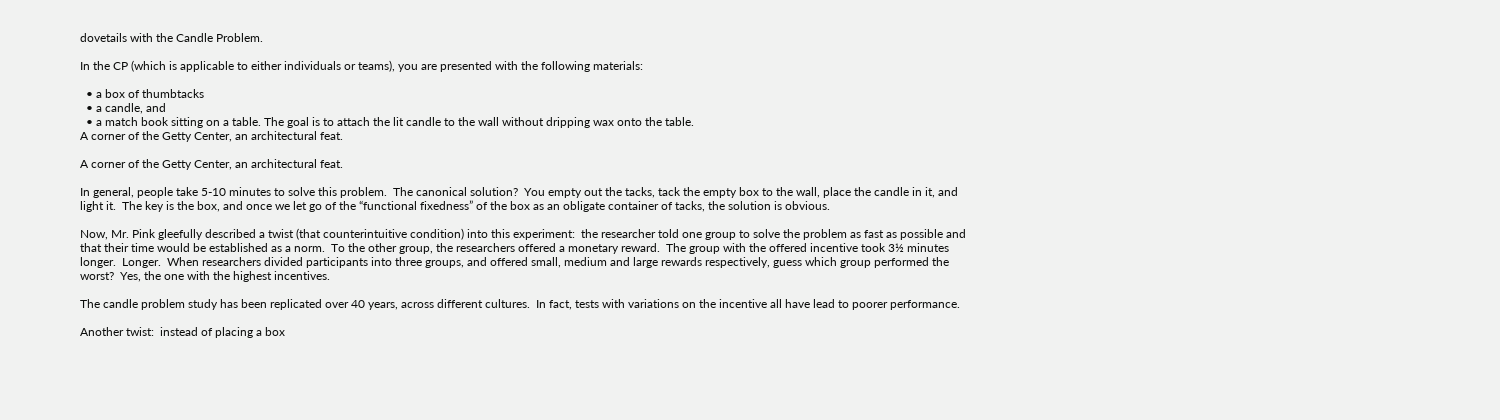dovetails with the Candle Problem.

In the CP (which is applicable to either individuals or teams), you are presented with the following materials:

  • a box of thumbtacks
  • a candle, and
  • a match book sitting on a table. The goal is to attach the lit candle to the wall without dripping wax onto the table.
A corner of the Getty Center, an architectural feat.

A corner of the Getty Center, an architectural feat.

In general, people take 5-10 minutes to solve this problem.  The canonical solution?  You empty out the tacks, tack the empty box to the wall, place the candle in it, and light it.  The key is the box, and once we let go of the “functional fixedness” of the box as an obligate container of tacks, the solution is obvious.

Now, Mr. Pink gleefully described a twist (that counterintuitive condition) into this experiment:  the researcher told one group to solve the problem as fast as possible and that their time would be established as a norm.  To the other group, the researchers offered a monetary reward.  The group with the offered incentive took 3½ minutes longer.  Longer.  When researchers divided participants into three groups, and offered small, medium and large rewards respectively, guess which group performed the worst?  Yes, the one with the highest incentives.

The candle problem study has been replicated over 40 years, across different cultures.  In fact, tests with variations on the incentive all have lead to poorer performance.

Another twist:  instead of placing a box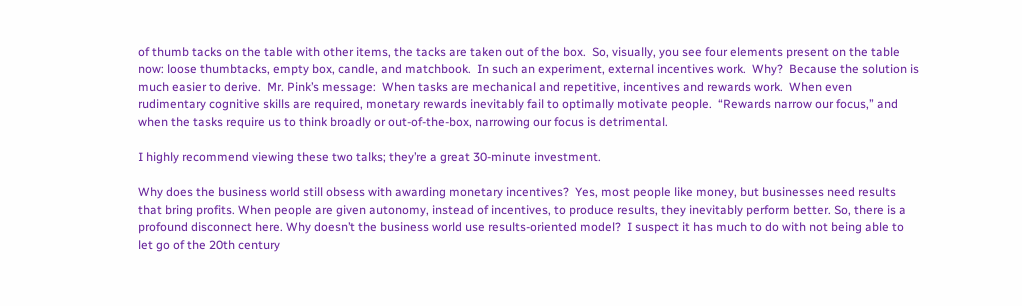of thumb tacks on the table with other items, the tacks are taken out of the box.  So, visually, you see four elements present on the table now: loose thumbtacks, empty box, candle, and matchbook.  In such an experiment, external incentives work.  Why?  Because the solution is much easier to derive.  Mr. Pink’s message:  When tasks are mechanical and repetitive, incentives and rewards work.  When even rudimentary cognitive skills are required, monetary rewards inevitably fail to optimally motivate people.  “Rewards narrow our focus,” and when the tasks require us to think broadly or out-of-the-box, narrowing our focus is detrimental.

I highly recommend viewing these two talks; they’re a great 30-minute investment.

Why does the business world still obsess with awarding monetary incentives?  Yes, most people like money, but businesses need results that bring profits. When people are given autonomy, instead of incentives, to produce results, they inevitably perform better. So, there is a profound disconnect here. Why doesn’t the business world use results-oriented model?  I suspect it has much to do with not being able to let go of the 20th century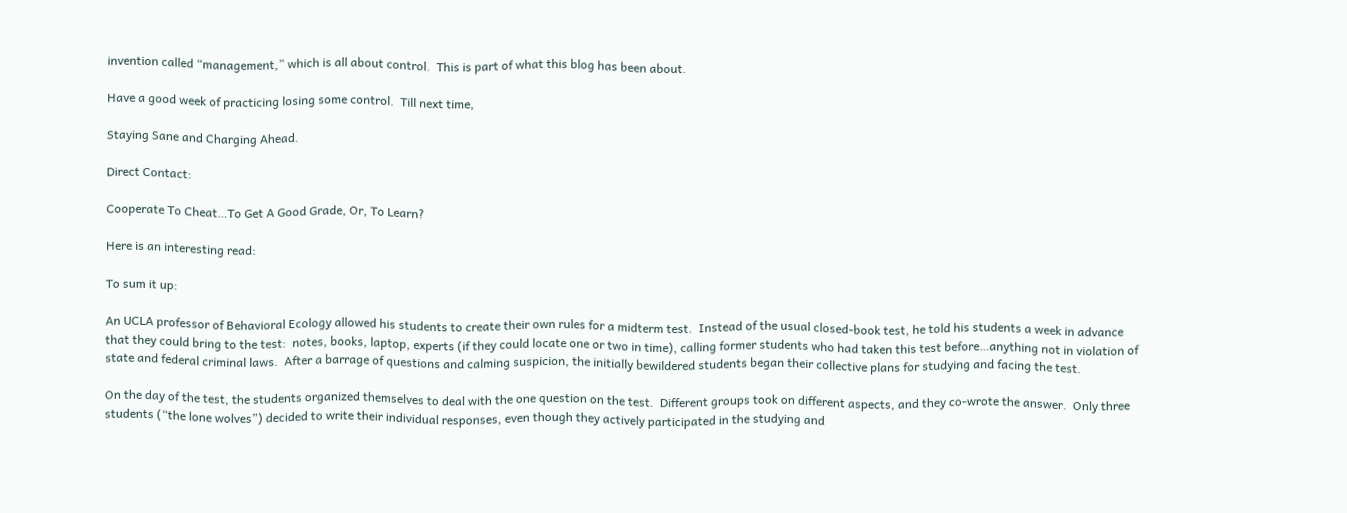invention called “management,” which is all about control.  This is part of what this blog has been about.

Have a good week of practicing losing some control.  Till next time,

Staying Sane and Charging Ahead.

Direct Contact:

Cooperate To Cheat…To Get A Good Grade, Or, To Learn?

Here is an interesting read:

To sum it up:

An UCLA professor of Behavioral Ecology allowed his students to create their own rules for a midterm test.  Instead of the usual closed-book test, he told his students a week in advance that they could bring to the test:  notes, books, laptop, experts (if they could locate one or two in time), calling former students who had taken this test before…anything not in violation of state and federal criminal laws.  After a barrage of questions and calming suspicion, the initially bewildered students began their collective plans for studying and facing the test.

On the day of the test, the students organized themselves to deal with the one question on the test.  Different groups took on different aspects, and they co-wrote the answer.  Only three students (“the lone wolves”) decided to write their individual responses, even though they actively participated in the studying and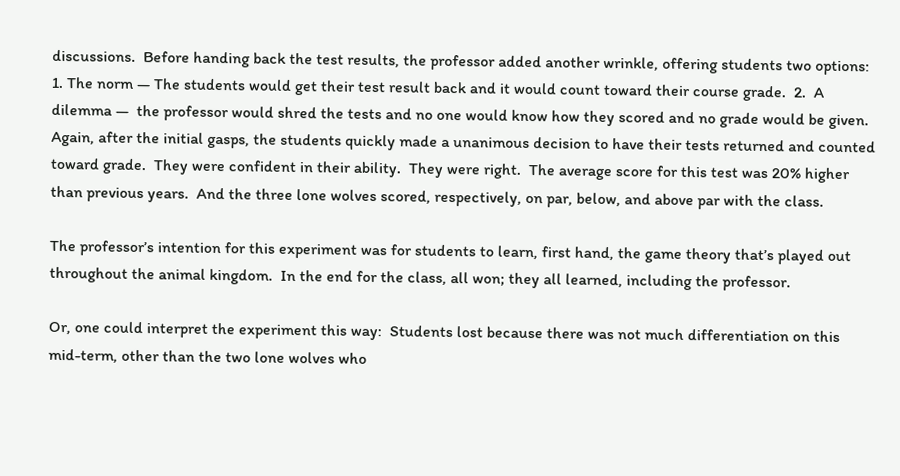discussions.  Before handing back the test results, the professor added another wrinkle, offering students two options:  1. The norm — The students would get their test result back and it would count toward their course grade.  2.  A dilemma —  the professor would shred the tests and no one would know how they scored and no grade would be given.  Again, after the initial gasps, the students quickly made a unanimous decision to have their tests returned and counted toward grade.  They were confident in their ability.  They were right.  The average score for this test was 20% higher than previous years.  And the three lone wolves scored, respectively, on par, below, and above par with the class.

The professor’s intention for this experiment was for students to learn, first hand, the game theory that’s played out throughout the animal kingdom.  In the end for the class, all won; they all learned, including the professor.

Or, one could interpret the experiment this way:  Students lost because there was not much differentiation on this mid-term, other than the two lone wolves who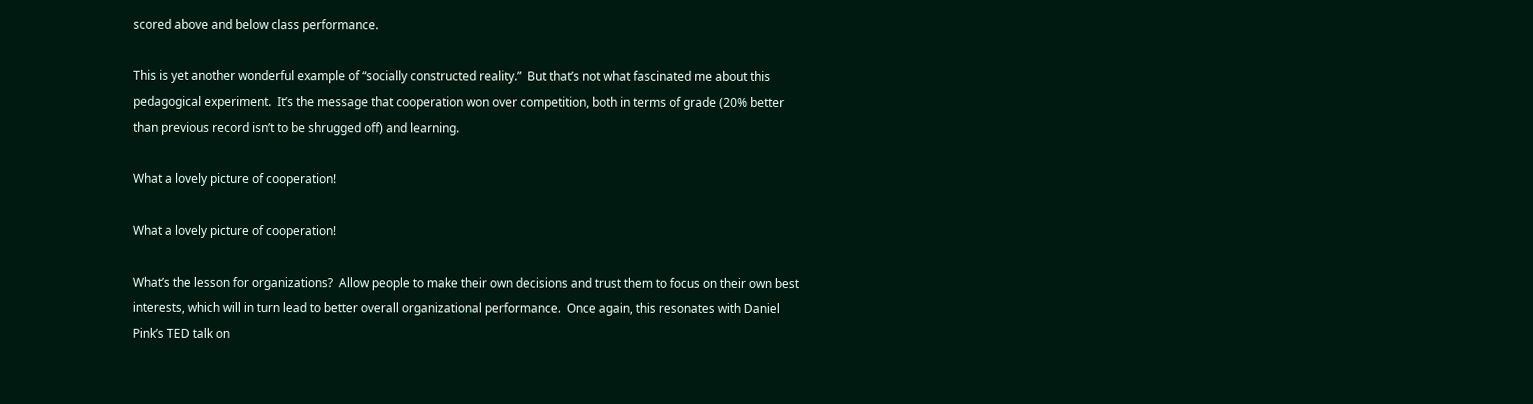scored above and below class performance.

This is yet another wonderful example of “socially constructed reality.”  But that’s not what fascinated me about this pedagogical experiment.  It’s the message that cooperation won over competition, both in terms of grade (20% better than previous record isn’t to be shrugged off) and learning.

What a lovely picture of cooperation!

What a lovely picture of cooperation!

What’s the lesson for organizations?  Allow people to make their own decisions and trust them to focus on their own best interests, which will in turn lead to better overall organizational performance.  Once again, this resonates with Daniel Pink’s TED talk on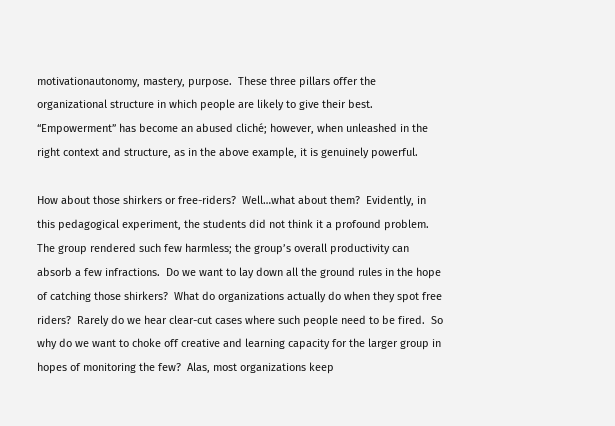motivationautonomy, mastery, purpose.  These three pillars offer the organizational structure in which people are likely to give their best.  “Empowerment” has become an abused cliché; however, when unleashed in the right context and structure, as in the above example, it is genuinely powerful.

How about those shirkers or free-riders?  Well…what about them?  Evidently, in this pedagogical experiment, the students did not think it a profound problem.  The group rendered such few harmless; the group’s overall productivity can absorb a few infractions.  Do we want to lay down all the ground rules in the hope of catching those shirkers?  What do organizations actually do when they spot free riders?  Rarely do we hear clear-cut cases where such people need to be fired.  So why do we want to choke off creative and learning capacity for the larger group in hopes of monitoring the few?  Alas, most organizations keep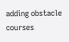adding obstacle courses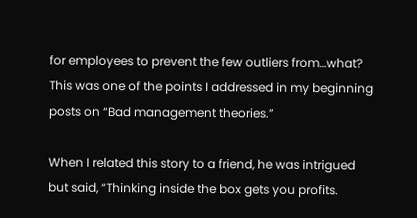for employees to prevent the few outliers from…what?  This was one of the points I addressed in my beginning posts on “Bad management theories.”

When I related this story to a friend, he was intrigued but said, “Thinking inside the box gets you profits.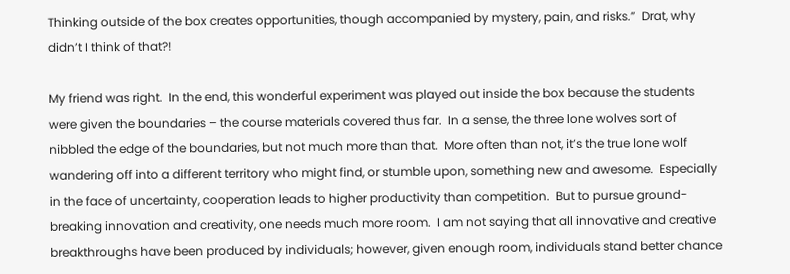Thinking outside of the box creates opportunities, though accompanied by mystery, pain, and risks.”  Drat, why didn’t I think of that?!

My friend was right.  In the end, this wonderful experiment was played out inside the box because the students were given the boundaries – the course materials covered thus far.  In a sense, the three lone wolves sort of nibbled the edge of the boundaries, but not much more than that.  More often than not, it’s the true lone wolf wandering off into a different territory who might find, or stumble upon, something new and awesome.  Especially in the face of uncertainty, cooperation leads to higher productivity than competition.  But to pursue ground-breaking innovation and creativity, one needs much more room.  I am not saying that all innovative and creative breakthroughs have been produced by individuals; however, given enough room, individuals stand better chance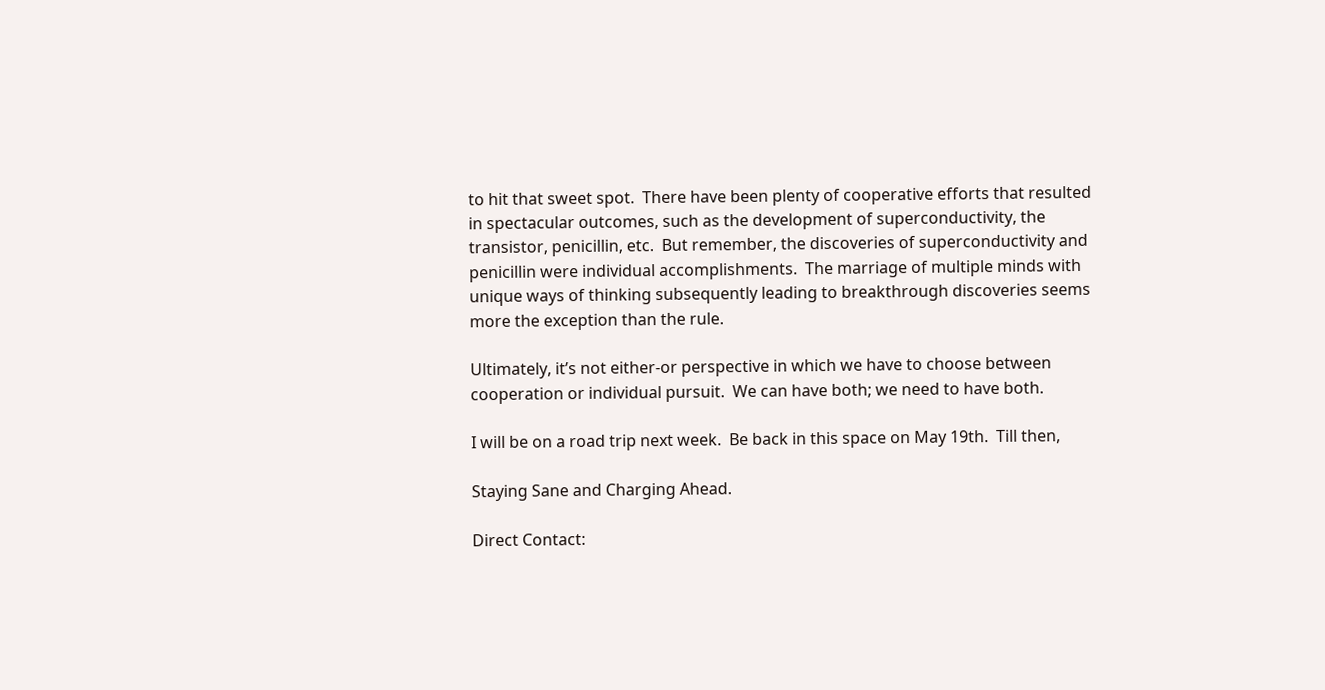to hit that sweet spot.  There have been plenty of cooperative efforts that resulted in spectacular outcomes, such as the development of superconductivity, the transistor, penicillin, etc.  But remember, the discoveries of superconductivity and penicillin were individual accomplishments.  The marriage of multiple minds with unique ways of thinking subsequently leading to breakthrough discoveries seems more the exception than the rule.

Ultimately, it’s not either-or perspective in which we have to choose between cooperation or individual pursuit.  We can have both; we need to have both.

I will be on a road trip next week.  Be back in this space on May 19th.  Till then,

Staying Sane and Charging Ahead.

Direct Contact: